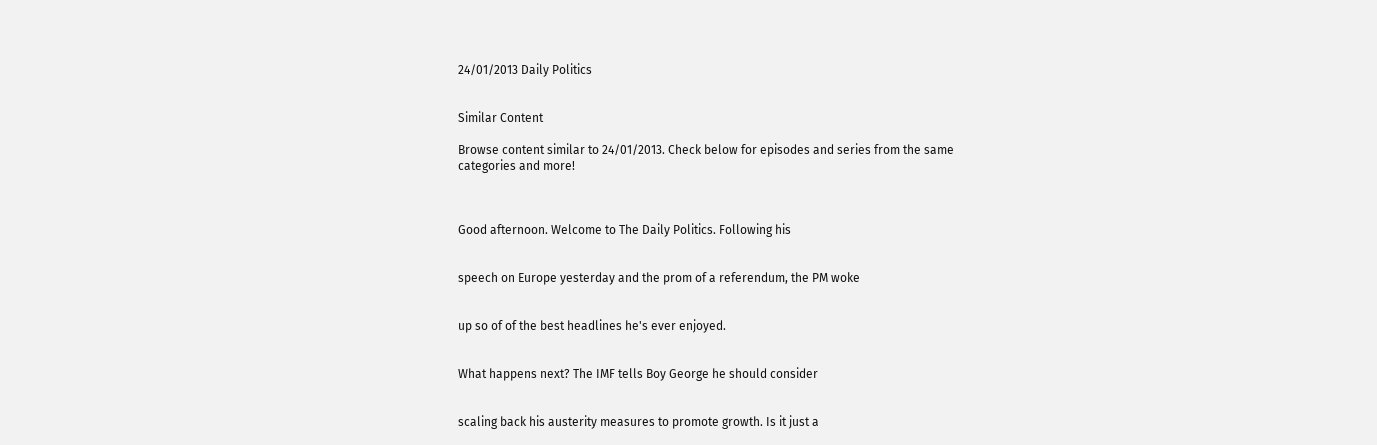24/01/2013 Daily Politics


Similar Content

Browse content similar to 24/01/2013. Check below for episodes and series from the same categories and more!



Good afternoon. Welcome to The Daily Politics. Following his


speech on Europe yesterday and the prom of a referendum, the PM woke


up so of of the best headlines he's ever enjoyed.


What happens next? The IMF tells Boy George he should consider


scaling back his austerity measures to promote growth. Is it just a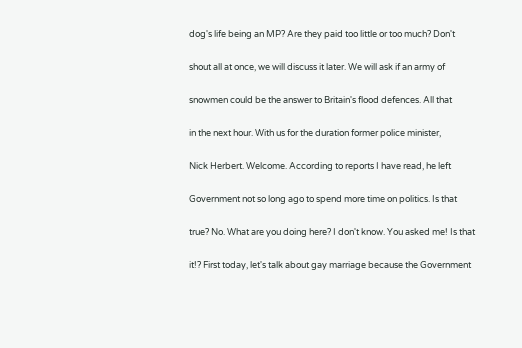dog's life being an MP? Are they paid too little or too much? Don't


shout all at once, we will discuss it later. We will ask if an army of


snowmen could be the answer to Britain's flood defences. All that


in the next hour. With us for the duration former police minister,


Nick Herbert. Welcome. According to reports I have read, he left


Government not so long ago to spend more time on politics. Is that


true? No. What are you doing here? I don't know. You asked me! Is that


it!? First today, let's talk about gay marriage because the Government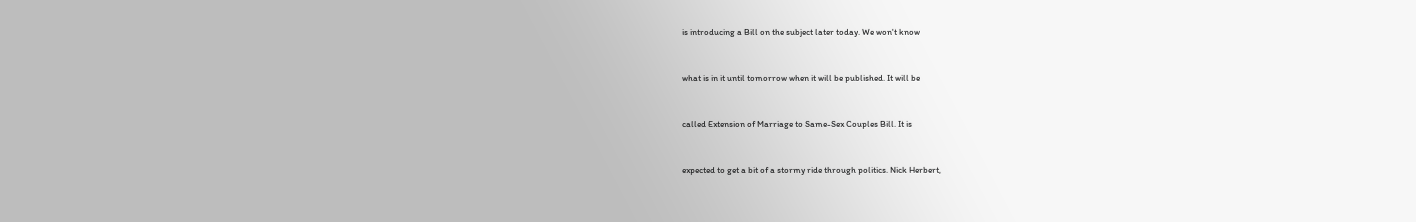is introducing a Bill on the subject later today. We won't know


what is in it until tomorrow when it will be published. It will be


called Extension of Marriage to Same-Sex Couples Bill. It is


expected to get a bit of a stormy ride through politics. Nick Herbert,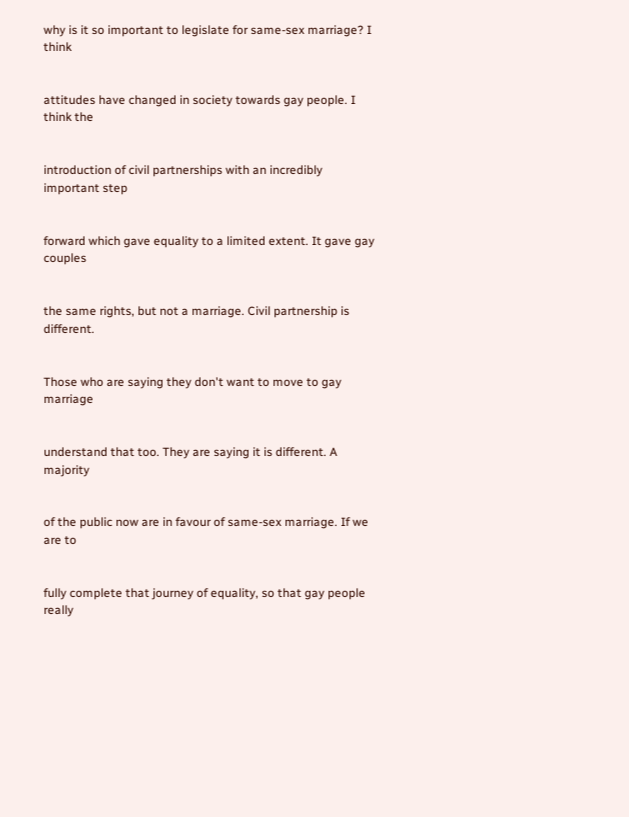why is it so important to legislate for same-sex marriage? I think


attitudes have changed in society towards gay people. I think the


introduction of civil partnerships with an incredibly important step


forward which gave equality to a limited extent. It gave gay couples


the same rights, but not a marriage. Civil partnership is different.


Those who are saying they don't want to move to gay marriage


understand that too. They are saying it is different. A majority


of the public now are in favour of same-sex marriage. If we are to


fully complete that journey of equality, so that gay people really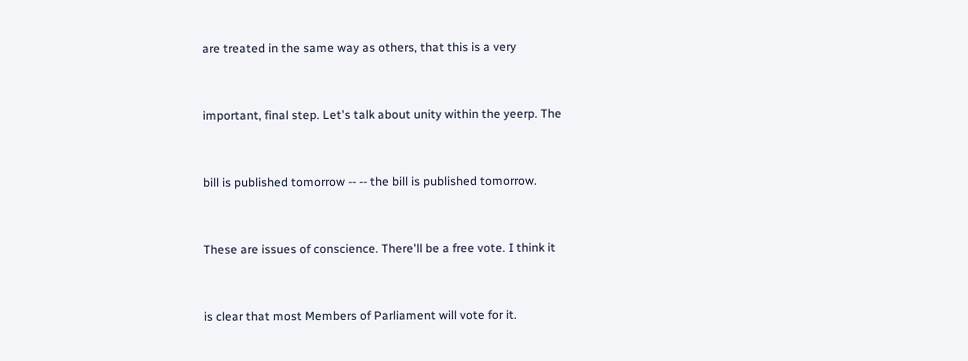are treated in the same way as others, that this is a very


important, final step. Let's talk about unity within the yeerp. The


bill is published tomorrow -- -- the bill is published tomorrow.


These are issues of conscience. There'll be a free vote. I think it


is clear that most Members of Parliament will vote for it.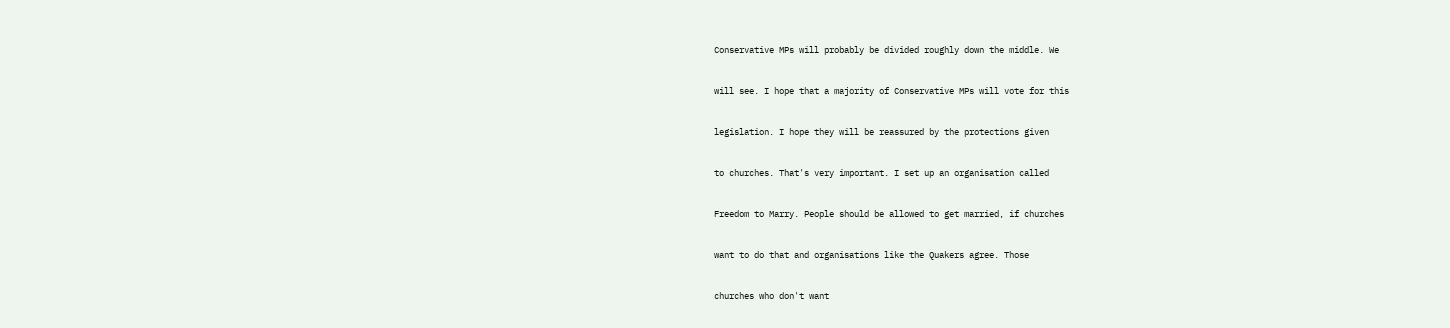Conservative MPs will probably be divided roughly down the middle. We


will see. I hope that a majority of Conservative MPs will vote for this


legislation. I hope they will be reassured by the protections given


to churches. That's very important. I set up an organisation called


Freedom to Marry. People should be allowed to get married, if churches


want to do that and organisations like the Quakers agree. Those


churches who don't want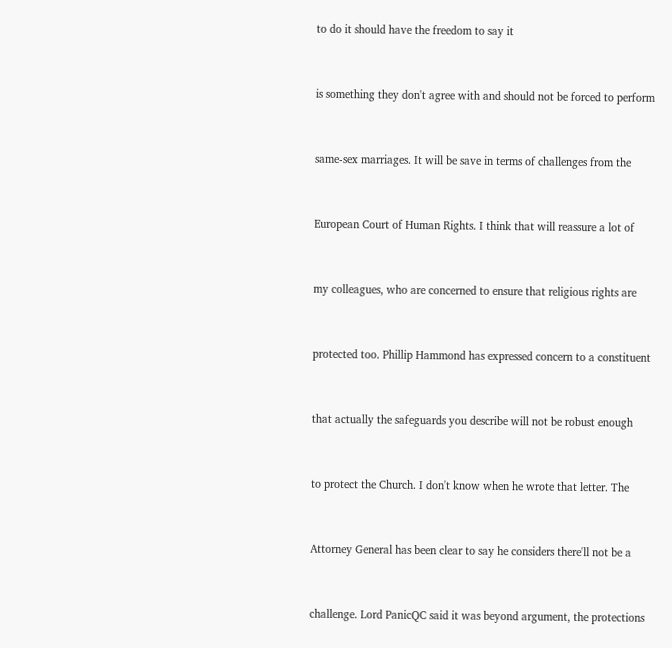to do it should have the freedom to say it


is something they don't agree with and should not be forced to perform


same-sex marriages. It will be save in terms of challenges from the


European Court of Human Rights. I think that will reassure a lot of


my colleagues, who are concerned to ensure that religious rights are


protected too. Phillip Hammond has expressed concern to a constituent


that actually the safeguards you describe will not be robust enough


to protect the Church. I don't know when he wrote that letter. The


Attorney General has been clear to say he considers there'll not be a


challenge. Lord PanicQC said it was beyond argument, the protections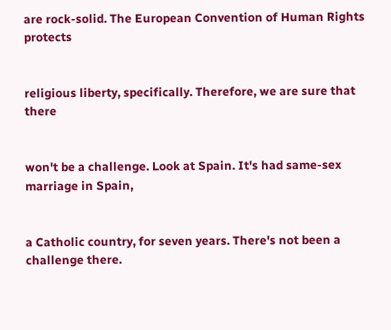are rock-solid. The European Convention of Human Rights protects


religious liberty, specifically. Therefore, we are sure that there


won't be a challenge. Look at Spain. It's had same-sex marriage in Spain,


a Catholic country, for seven years. There's not been a challenge there.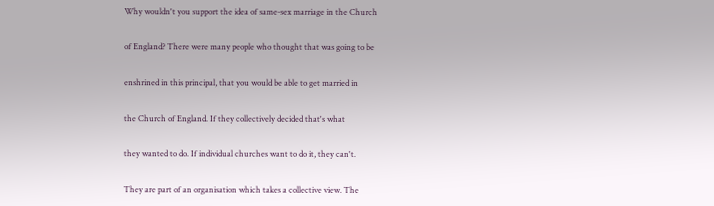Why wouldn't you support the idea of same-sex marriage in the Church


of England? There were many people who thought that was going to be


enshrined in this principal, that you would be able to get married in


the Church of England. If they collectively decided that's what


they wanted to do. If individual churches want to do it, they can't.


They are part of an organisation which takes a collective view. The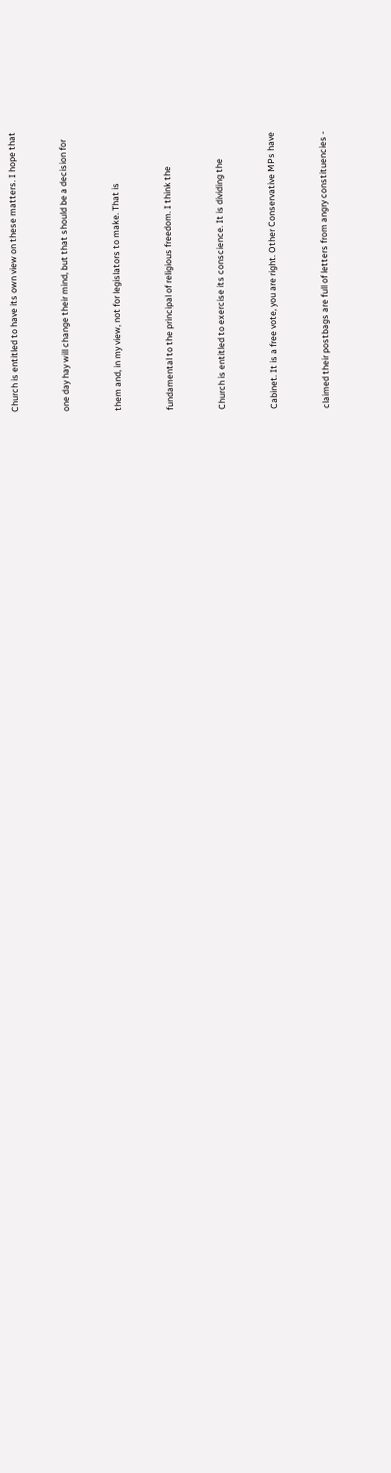Church is entitled to have its own view on these matters. I hope that


one day hay will change their mind, but that should be a decision for


them and, in my view, not for legislators to make. That is


fundamental to the principal of religious freedom. I think the


Church is entitled to exercise its conscience. It is dividing the


Cabinet. It is a free vote, you are right. Other Conservative MPs have


claimed their postbags are full of letters from angry constituencies -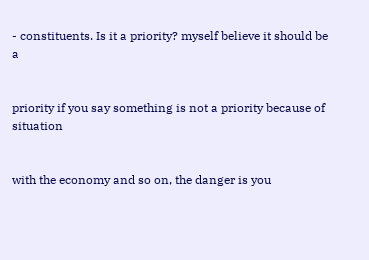- constituents. Is it a priority? myself believe it should be a


priority if you say something is not a priority because of situation


with the economy and so on, the danger is you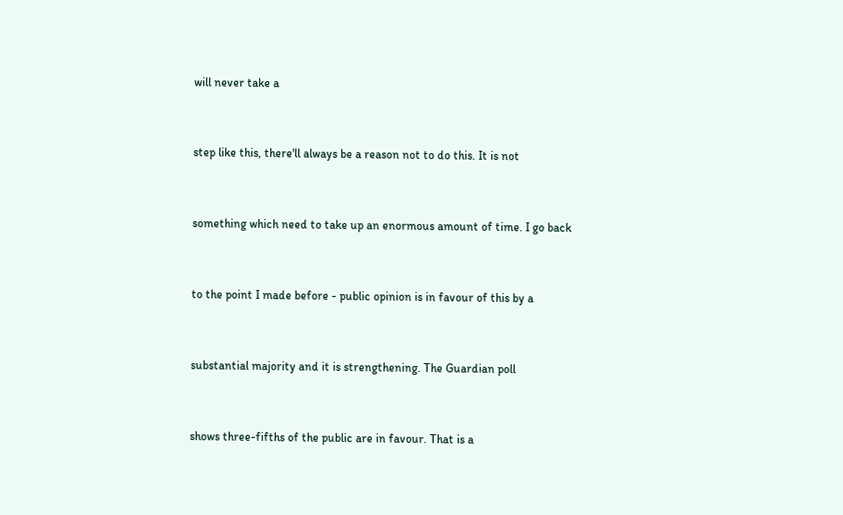will never take a


step like this, there'll always be a reason not to do this. It is not


something which need to take up an enormous amount of time. I go back


to the point I made before - public opinion is in favour of this by a


substantial majority and it is strengthening. The Guardian poll


shows three-fifths of the public are in favour. That is a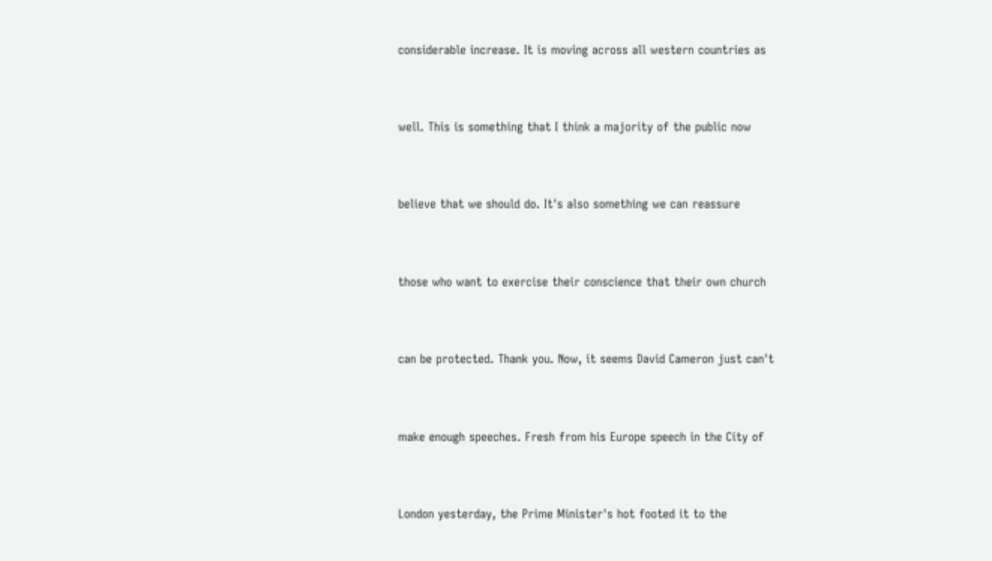considerable increase. It is moving across all western countries as


well. This is something that I think a majority of the public now


believe that we should do. It's also something we can reassure


those who want to exercise their conscience that their own church


can be protected. Thank you. Now, it seems David Cameron just can't


make enough speeches. Fresh from his Europe speech in the City of


London yesterday, the Prime Minister's hot footed it to the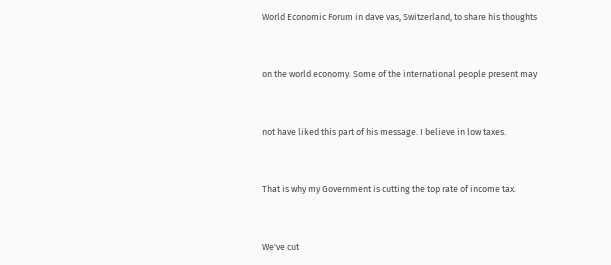World Economic Forum in dave vas, Switzerland, to share his thoughts


on the world economy. Some of the international people present may


not have liked this part of his message. I believe in low taxes.


That is why my Government is cutting the top rate of income tax.


We've cut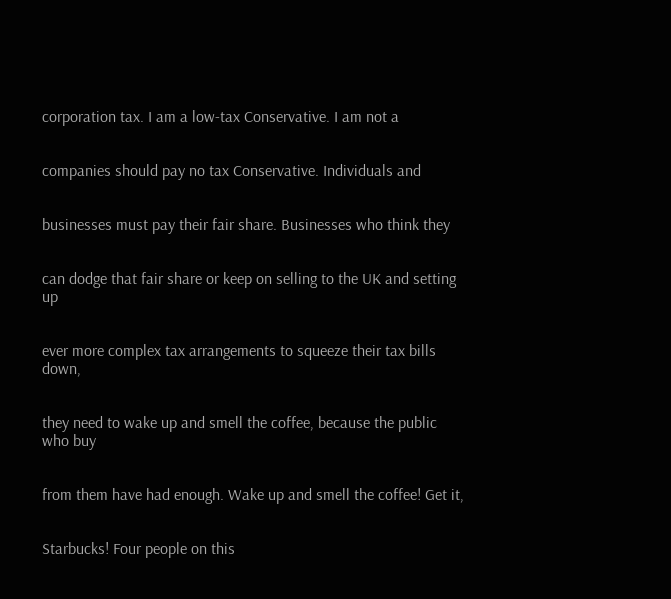corporation tax. I am a low-tax Conservative. I am not a


companies should pay no tax Conservative. Individuals and


businesses must pay their fair share. Businesses who think they


can dodge that fair share or keep on selling to the UK and setting up


ever more complex tax arrangements to squeeze their tax bills down,


they need to wake up and smell the coffee, because the public who buy


from them have had enough. Wake up and smell the coffee! Get it,


Starbucks! Four people on this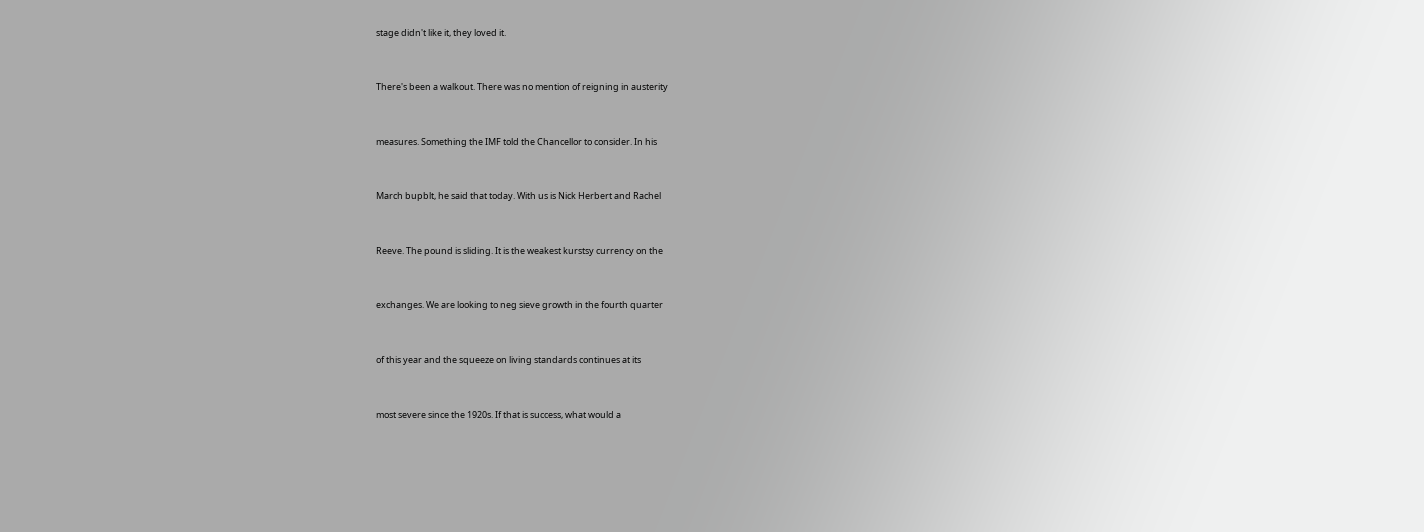stage didn't like it, they loved it.


There's been a walkout. There was no mention of reigning in austerity


measures. Something the IMF told the Chancellor to consider. In his


March bupblt, he said that today. With us is Nick Herbert and Rachel


Reeve. The pound is sliding. It is the weakest kurstsy currency on the


exchanges. We are looking to neg sieve growth in the fourth quarter


of this year and the squeeze on living standards continues at its


most severe since the 1920s. If that is success, what would a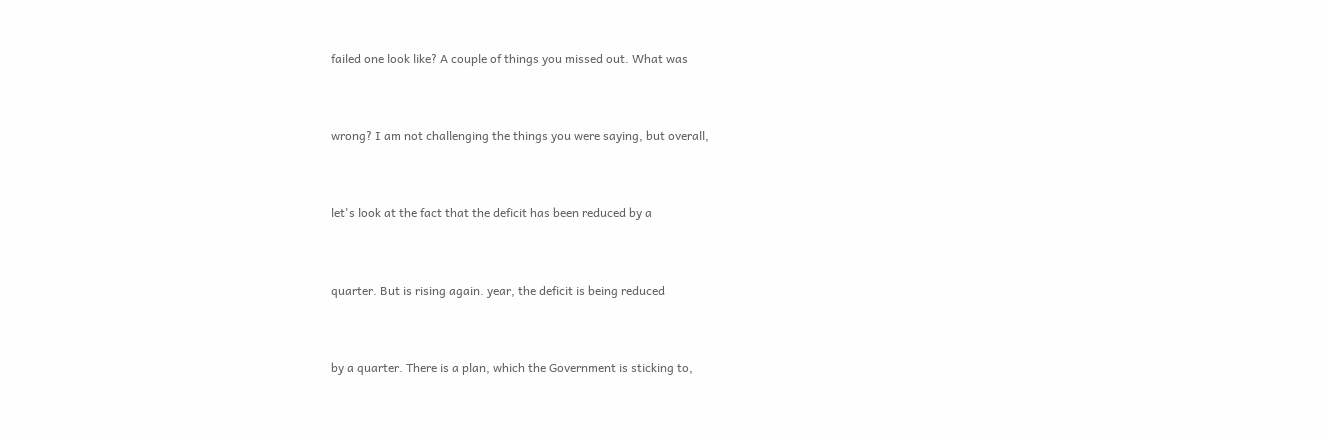failed one look like? A couple of things you missed out. What was


wrong? I am not challenging the things you were saying, but overall,


let's look at the fact that the deficit has been reduced by a


quarter. But is rising again. year, the deficit is being reduced


by a quarter. There is a plan, which the Government is sticking to,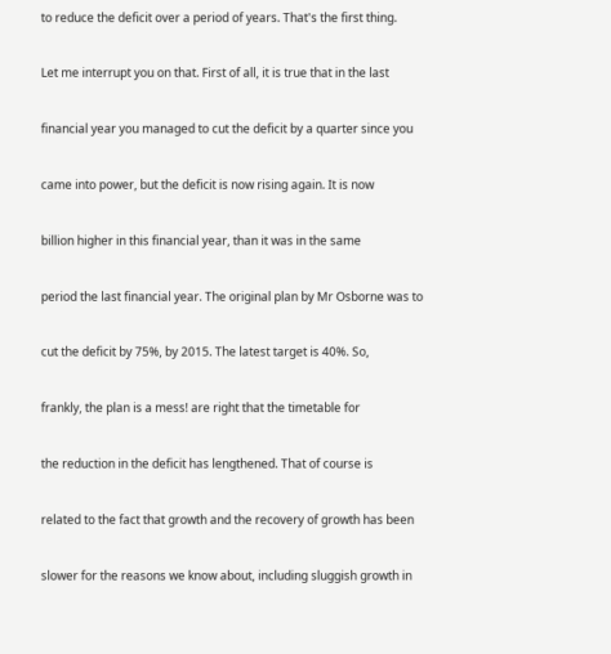to reduce the deficit over a period of years. That's the first thing.


Let me interrupt you on that. First of all, it is true that in the last


financial year you managed to cut the deficit by a quarter since you


came into power, but the deficit is now rising again. It is now


billion higher in this financial year, than it was in the same


period the last financial year. The original plan by Mr Osborne was to


cut the deficit by 75%, by 2015. The latest target is 40%. So,


frankly, the plan is a mess! are right that the timetable for


the reduction in the deficit has lengthened. That of course is


related to the fact that growth and the recovery of growth has been


slower for the reasons we know about, including sluggish growth in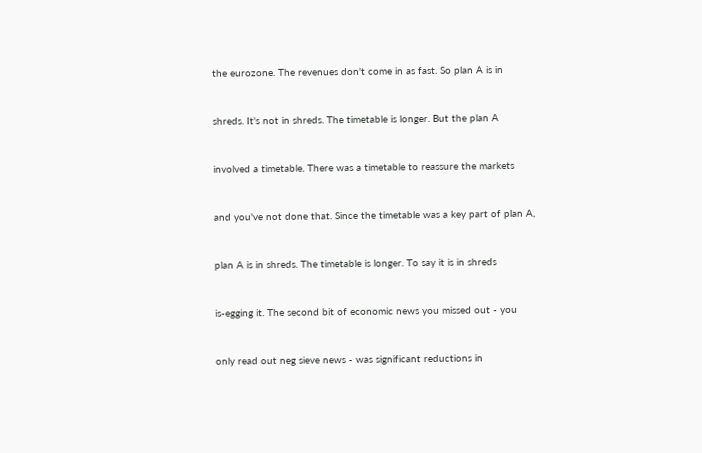the eurozone. The revenues don't come in as fast. So plan A is in


shreds. It's not in shreds. The timetable is longer. But the plan A


involved a timetable. There was a timetable to reassure the markets


and you've not done that. Since the timetable was a key part of plan A,


plan A is in shreds. The timetable is longer. To say it is in shreds


is-egging it. The second bit of economic news you missed out - you


only read out neg sieve news - was significant reductions in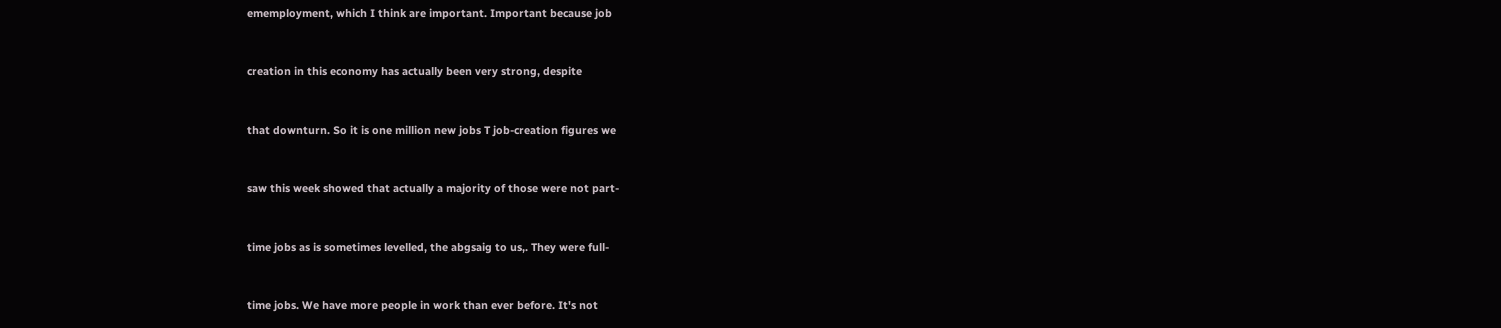ememployment, which I think are important. Important because job


creation in this economy has actually been very strong, despite


that downturn. So it is one million new jobs T job-creation figures we


saw this week showed that actually a majority of those were not part-


time jobs as is sometimes levelled, the abgsaig to us,. They were full-


time jobs. We have more people in work than ever before. It's not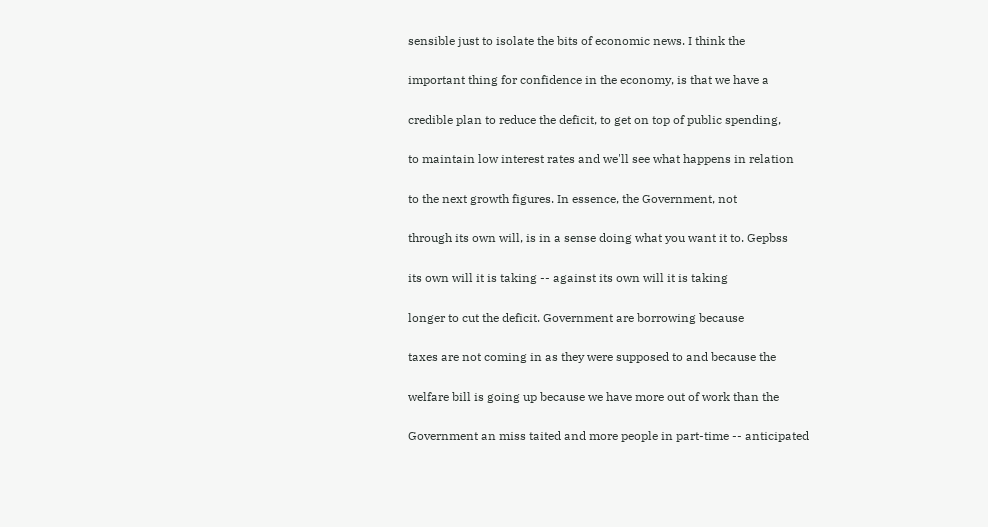sensible just to isolate the bits of economic news. I think the


important thing for confidence in the economy, is that we have a


credible plan to reduce the deficit, to get on top of public spending,


to maintain low interest rates and we'll see what happens in relation


to the next growth figures. In essence, the Government, not


through its own will, is in a sense doing what you want it to. Gepbss


its own will it is taking -- against its own will it is taking


longer to cut the deficit. Government are borrowing because


taxes are not coming in as they were supposed to and because the


welfare bill is going up because we have more out of work than the


Government an miss taited and more people in part-time -- anticipated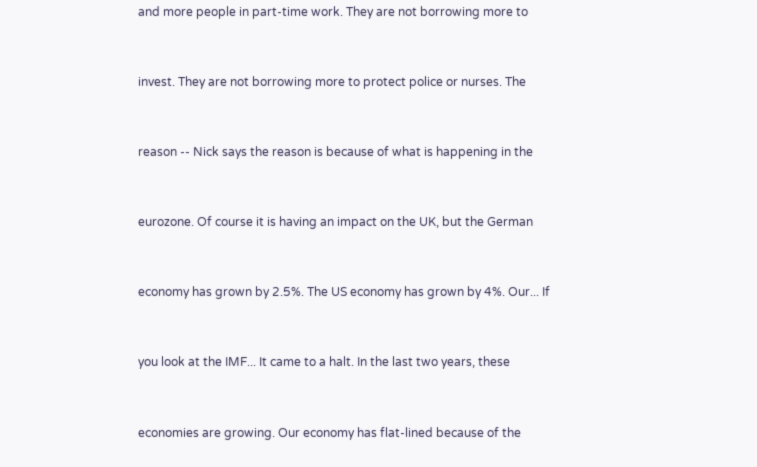and more people in part-time work. They are not borrowing more to


invest. They are not borrowing more to protect police or nurses. The


reason -- Nick says the reason is because of what is happening in the


eurozone. Of course it is having an impact on the UK, but the German


economy has grown by 2.5%. The US economy has grown by 4%. Our... If


you look at the IMF... It came to a halt. In the last two years, these


economies are growing. Our economy has flat-lined because of the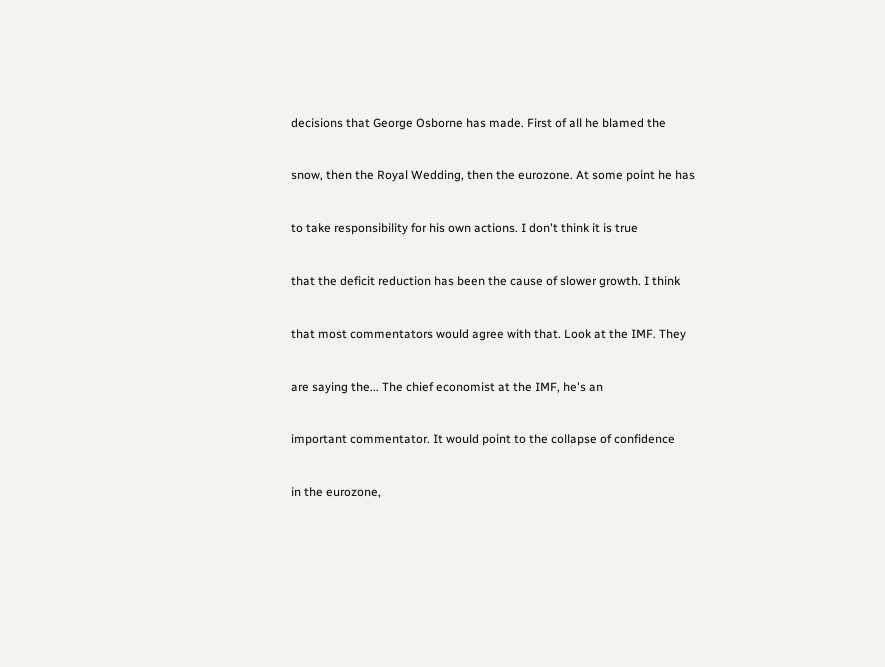decisions that George Osborne has made. First of all he blamed the


snow, then the Royal Wedding, then the eurozone. At some point he has


to take responsibility for his own actions. I don't think it is true


that the deficit reduction has been the cause of slower growth. I think


that most commentators would agree with that. Look at the IMF. They


are saying the... The chief economist at the IMF, he's an


important commentator. It would point to the collapse of confidence


in the eurozone,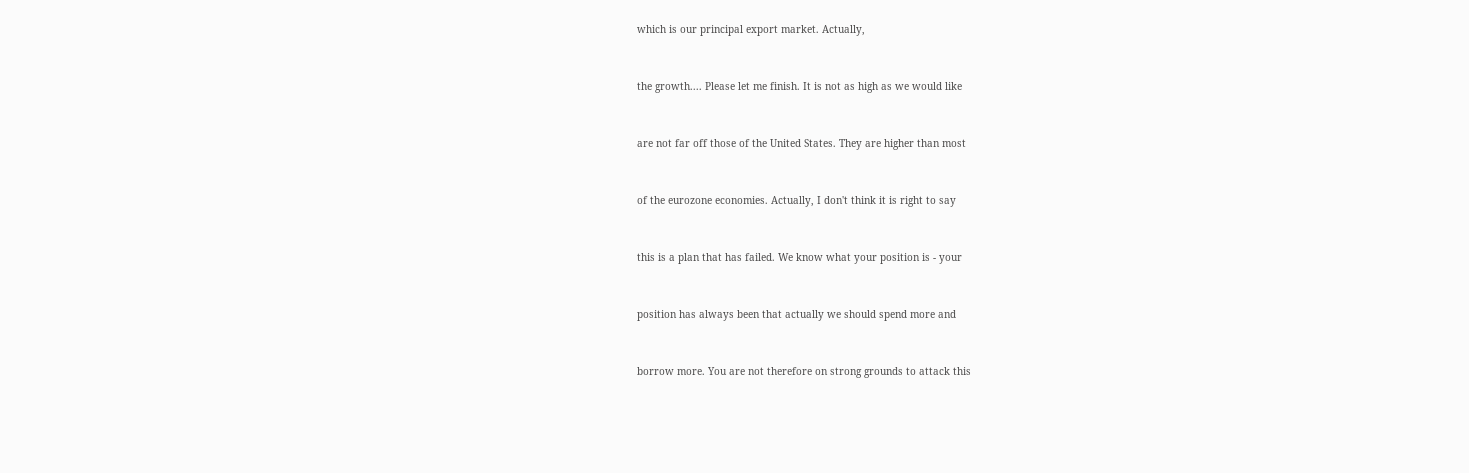which is our principal export market. Actually,


the growth.... Please let me finish. It is not as high as we would like


are not far off those of the United States. They are higher than most


of the eurozone economies. Actually, I don't think it is right to say


this is a plan that has failed. We know what your position is - your


position has always been that actually we should spend more and


borrow more. You are not therefore on strong grounds to attack this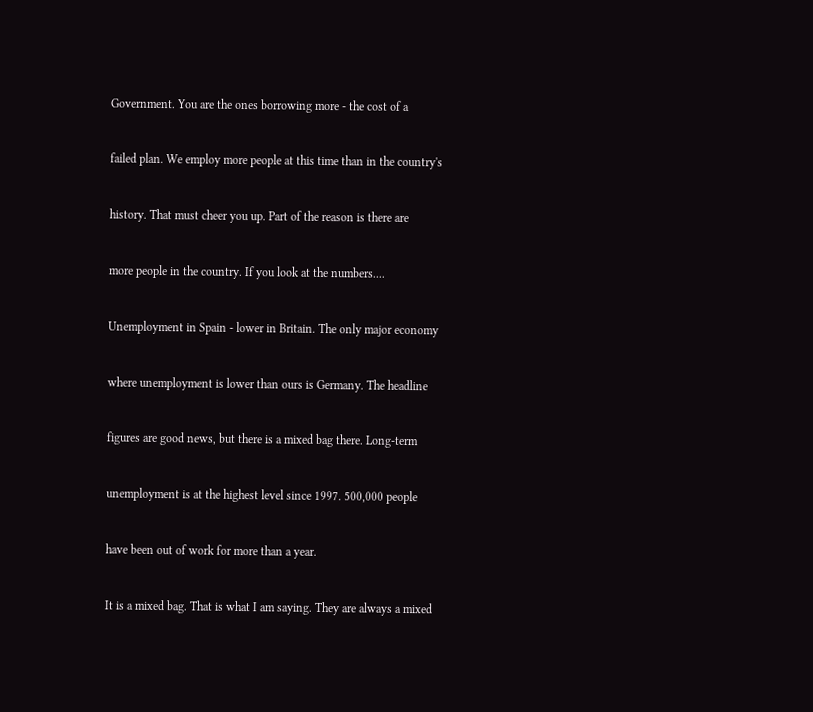Government. You are the ones borrowing more - the cost of a


failed plan. We employ more people at this time than in the country's


history. That must cheer you up. Part of the reason is there are


more people in the country. If you look at the numbers....


Unemployment in Spain - lower in Britain. The only major economy


where unemployment is lower than ours is Germany. The headline


figures are good news, but there is a mixed bag there. Long-term


unemployment is at the highest level since 1997. 500,000 people


have been out of work for more than a year.


It is a mixed bag. That is what I am saying. They are always a mixed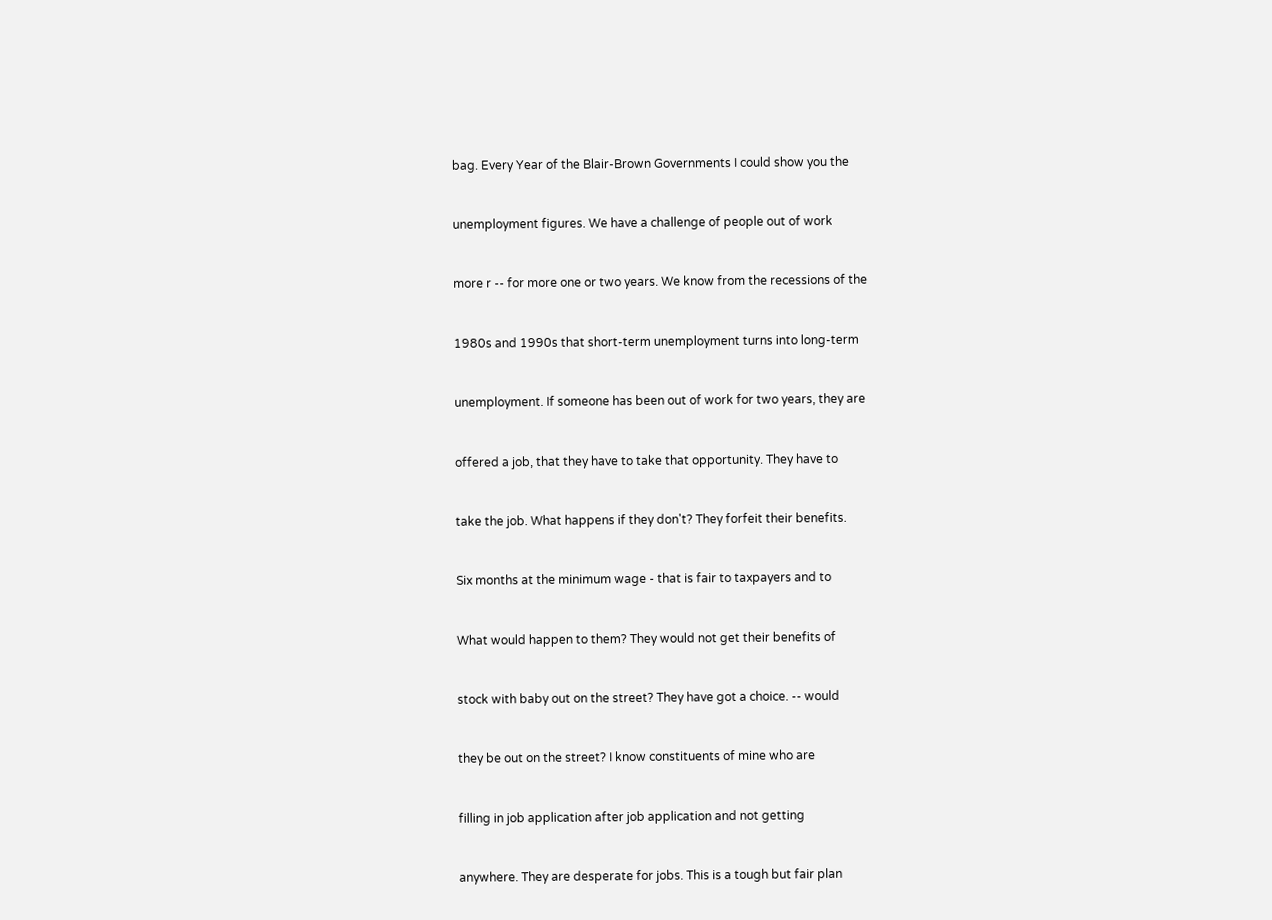bag. Every Year of the Blair-Brown Governments I could show you the


unemployment figures. We have a challenge of people out of work


more r -- for more one or two years. We know from the recessions of the


1980s and 1990s that short-term unemployment turns into long-term


unemployment. If someone has been out of work for two years, they are


offered a job, that they have to take that opportunity. They have to


take the job. What happens if they don't? They forfeit their benefits.


Six months at the minimum wage - that is fair to taxpayers and to


What would happen to them? They would not get their benefits of


stock with baby out on the street? They have got a choice. -- would


they be out on the street? I know constituents of mine who are


filling in job application after job application and not getting


anywhere. They are desperate for jobs. This is a tough but fair plan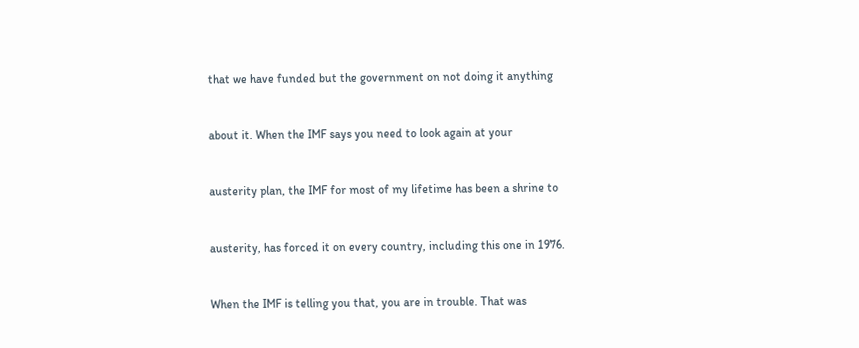that we have funded but the government on not doing it anything


about it. When the IMF says you need to look again at your


austerity plan, the IMF for most of my lifetime has been a shrine to


austerity, has forced it on every country, including this one in 1976.


When the IMF is telling you that, you are in trouble. That was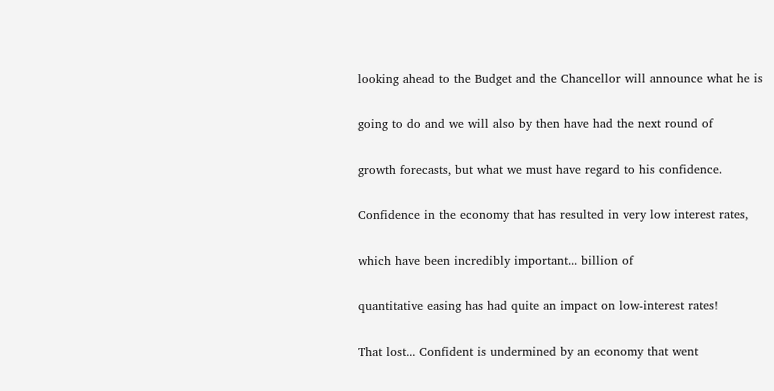looking ahead to the Budget and the Chancellor will announce what he is


going to do and we will also by then have had the next round of


growth forecasts, but what we must have regard to his confidence.


Confidence in the economy that has resulted in very low interest rates,


which have been incredibly important... billion of


quantitative easing has had quite an impact on low-interest rates!


That lost... Confident is undermined by an economy that went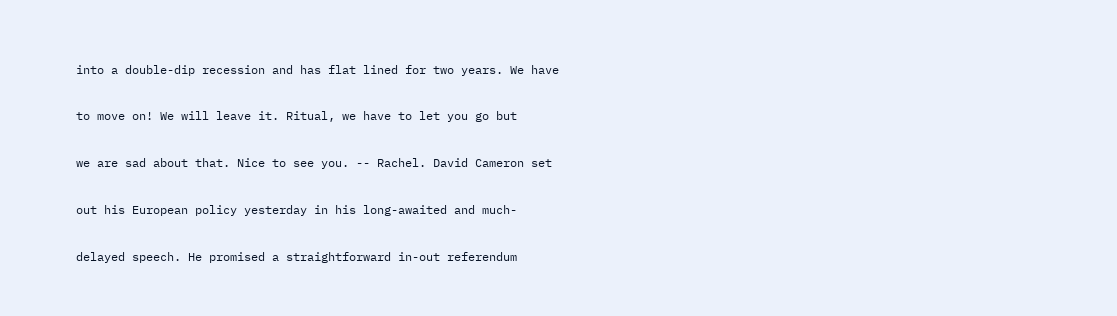into a double-dip recession and has flat lined for two years. We have


to move on! We will leave it. Ritual, we have to let you go but


we are sad about that. Nice to see you. -- Rachel. David Cameron set


out his European policy yesterday in his long-awaited and much-


delayed speech. He promised a straightforward in-out referendum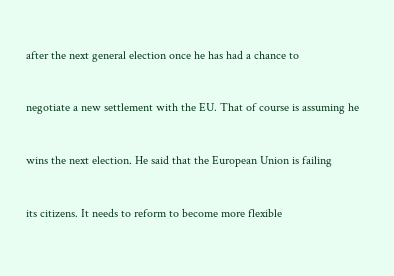after the next general election once he has had a chance to


negotiate a new settlement with the EU. That of course is assuming he


wins the next election. He said that the European Union is failing


its citizens. It needs to reform to become more flexible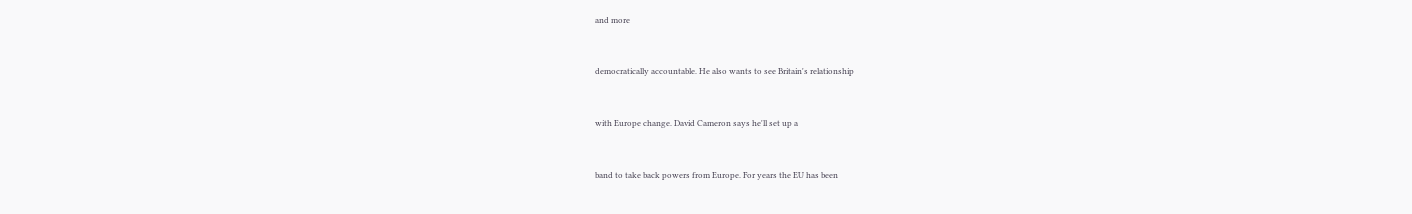and more


democratically accountable. He also wants to see Britain's relationship


with Europe change. David Cameron says he'll set up a


band to take back powers from Europe. For years the EU has been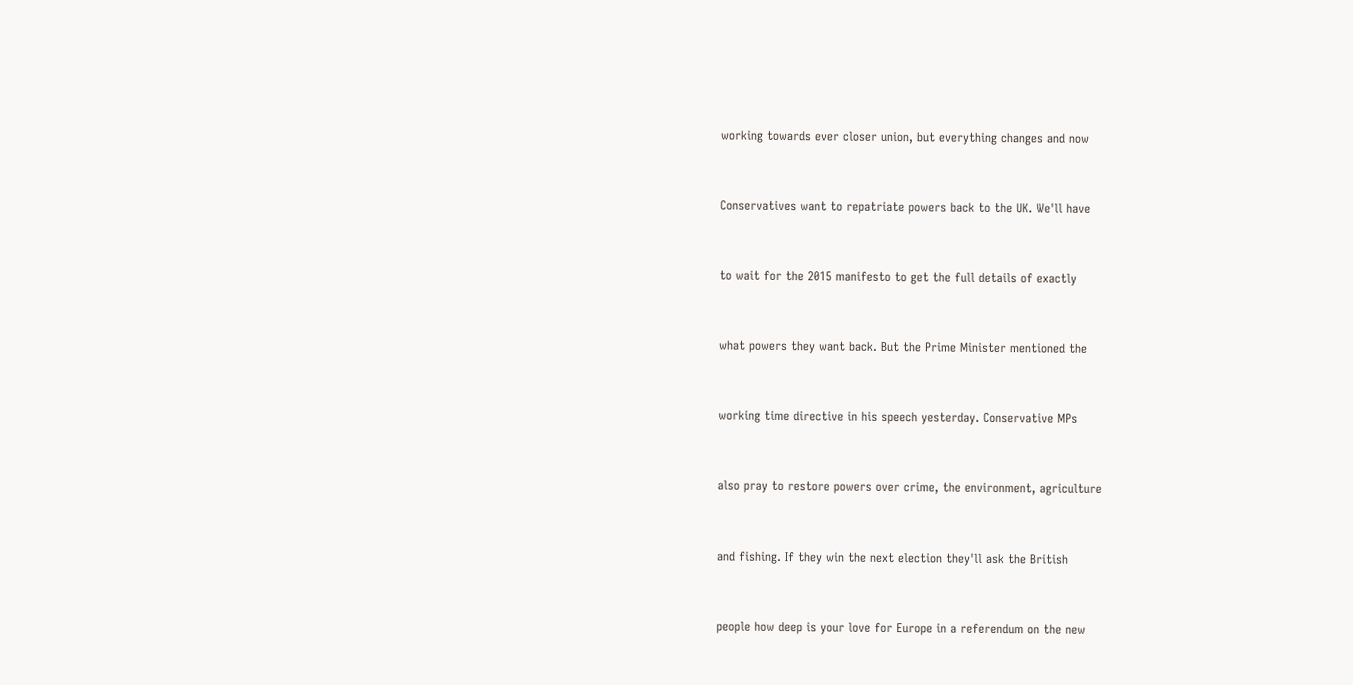working towards ever closer union, but everything changes and now


Conservatives want to repatriate powers back to the UK. We'll have


to wait for the 2015 manifesto to get the full details of exactly


what powers they want back. But the Prime Minister mentioned the


working time directive in his speech yesterday. Conservative MPs


also pray to restore powers over crime, the environment, agriculture


and fishing. If they win the next election they'll ask the British


people how deep is your love for Europe in a referendum on the new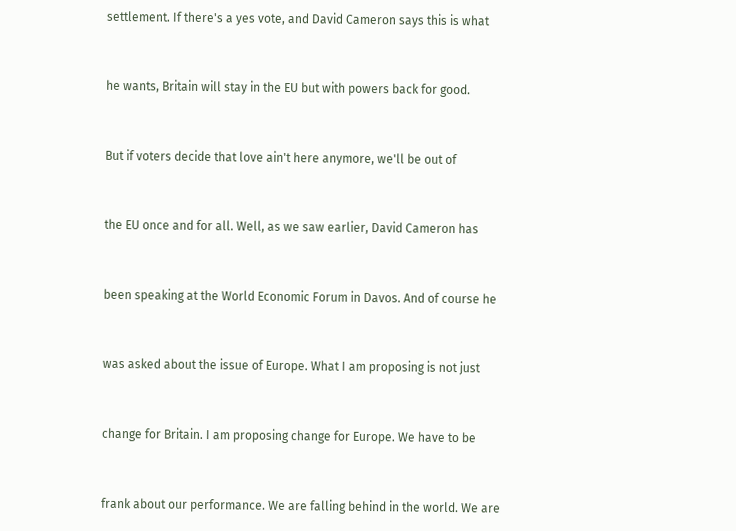settlement. If there's a yes vote, and David Cameron says this is what


he wants, Britain will stay in the EU but with powers back for good.


But if voters decide that love ain't here anymore, we'll be out of


the EU once and for all. Well, as we saw earlier, David Cameron has


been speaking at the World Economic Forum in Davos. And of course he


was asked about the issue of Europe. What I am proposing is not just


change for Britain. I am proposing change for Europe. We have to be


frank about our performance. We are falling behind in the world. We are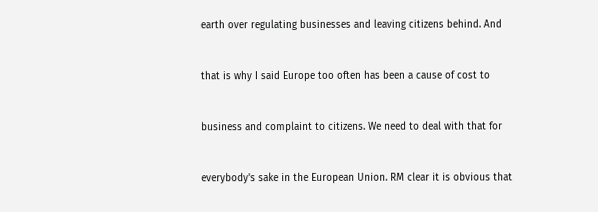earth over regulating businesses and leaving citizens behind. And


that is why I said Europe too often has been a cause of cost to


business and complaint to citizens. We need to deal with that for


everybody's sake in the European Union. RM clear it is obvious that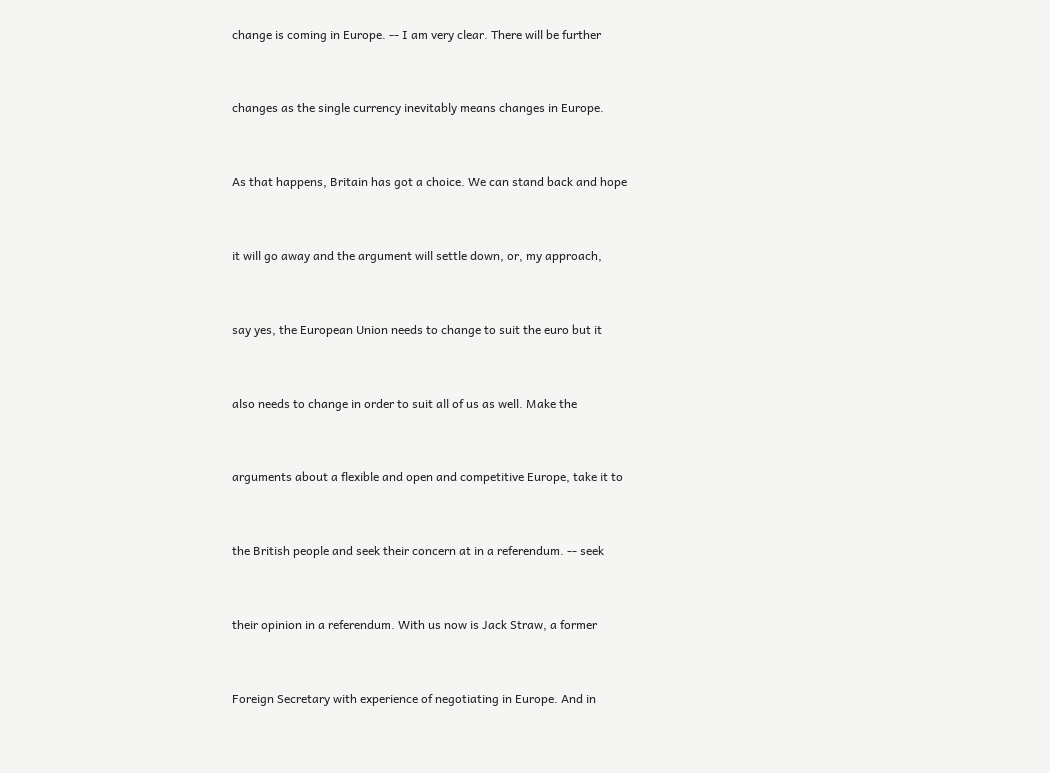change is coming in Europe. -- I am very clear. There will be further


changes as the single currency inevitably means changes in Europe.


As that happens, Britain has got a choice. We can stand back and hope


it will go away and the argument will settle down, or, my approach,


say yes, the European Union needs to change to suit the euro but it


also needs to change in order to suit all of us as well. Make the


arguments about a flexible and open and competitive Europe, take it to


the British people and seek their concern at in a referendum. -- seek


their opinion in a referendum. With us now is Jack Straw, a former


Foreign Secretary with experience of negotiating in Europe. And in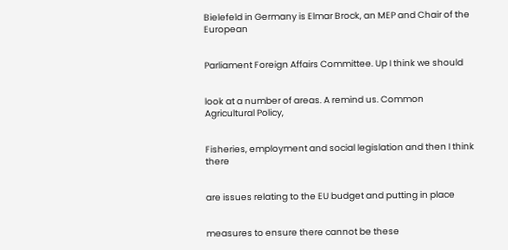Bielefeld in Germany is Elmar Brock, an MEP and Chair of the European


Parliament Foreign Affairs Committee. Up I think we should


look at a number of areas. A remind us. Common Agricultural Policy,


Fisheries, employment and social legislation and then I think there


are issues relating to the EU budget and putting in place


measures to ensure there cannot be these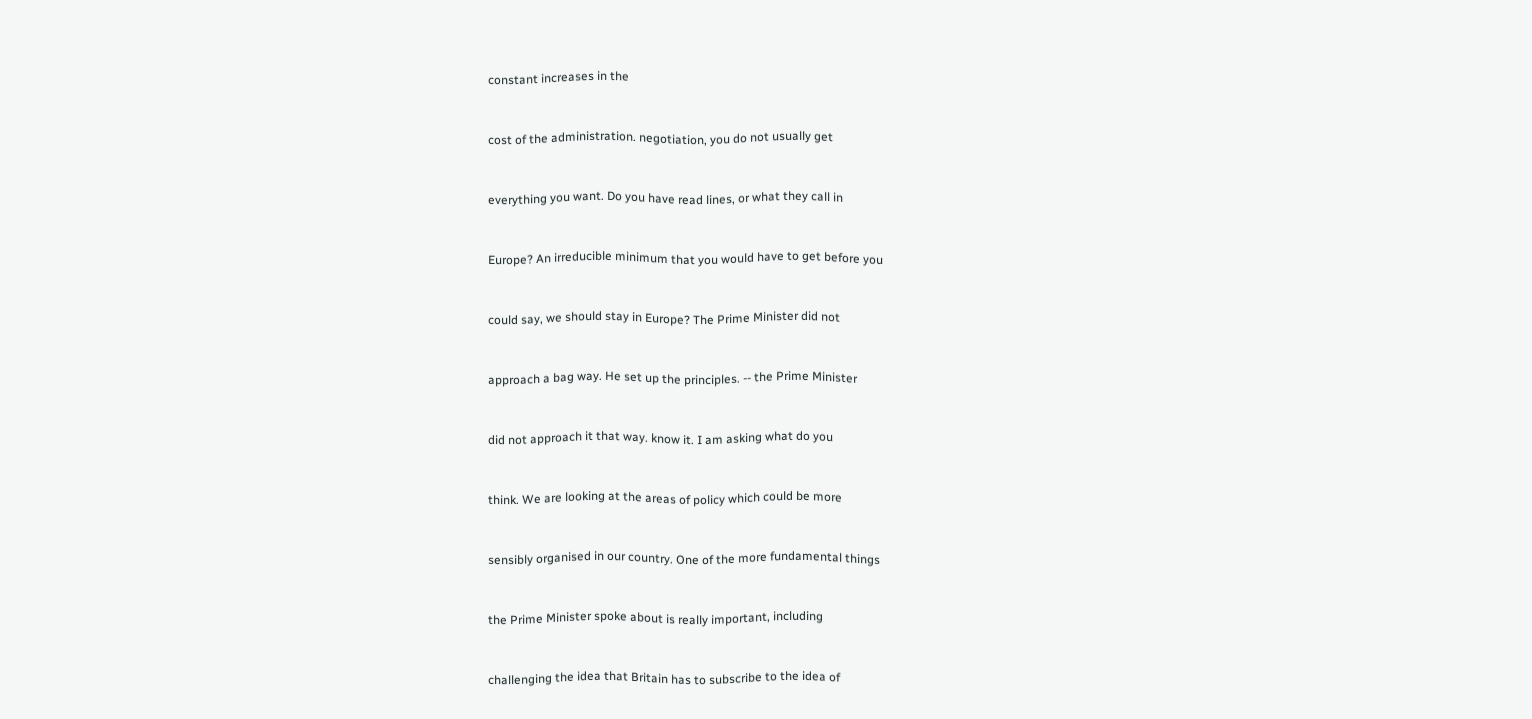constant increases in the


cost of the administration. negotiation, you do not usually get


everything you want. Do you have read lines, or what they call in


Europe? An irreducible minimum that you would have to get before you


could say, we should stay in Europe? The Prime Minister did not


approach a bag way. He set up the principles. -- the Prime Minister


did not approach it that way. know it. I am asking what do you


think. We are looking at the areas of policy which could be more


sensibly organised in our country. One of the more fundamental things


the Prime Minister spoke about is really important, including


challenging the idea that Britain has to subscribe to the idea of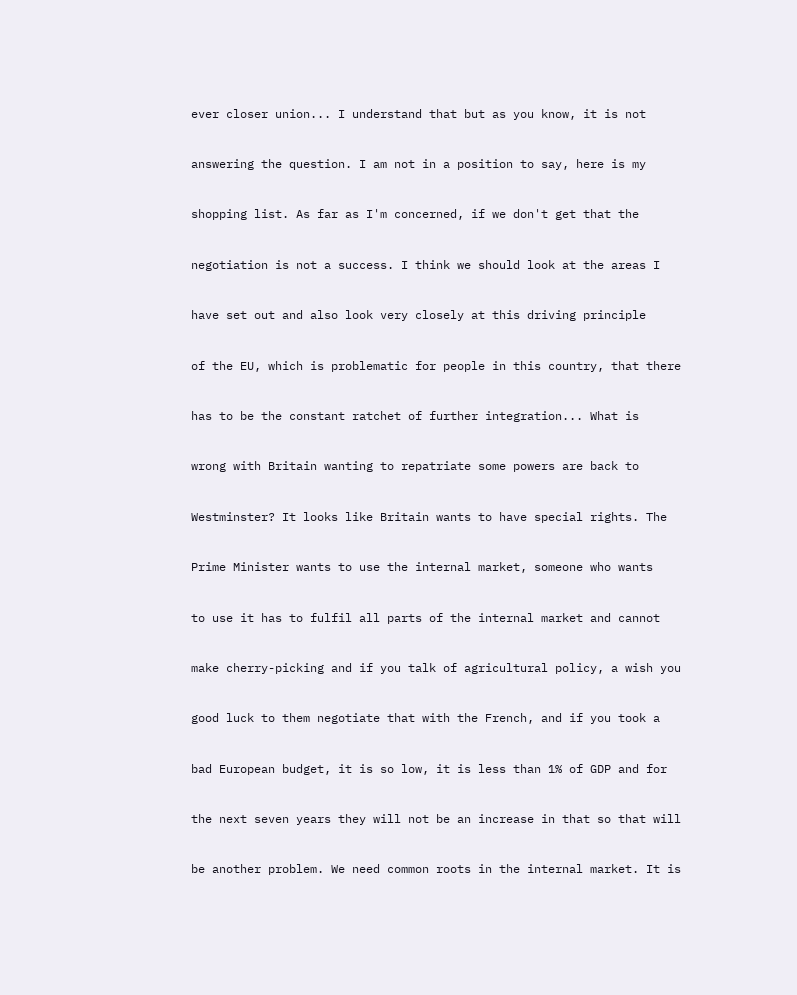ever closer union... I understand that but as you know, it is not


answering the question. I am not in a position to say, here is my


shopping list. As far as I'm concerned, if we don't get that the


negotiation is not a success. I think we should look at the areas I


have set out and also look very closely at this driving principle


of the EU, which is problematic for people in this country, that there


has to be the constant ratchet of further integration... What is


wrong with Britain wanting to repatriate some powers are back to


Westminster? It looks like Britain wants to have special rights. The


Prime Minister wants to use the internal market, someone who wants


to use it has to fulfil all parts of the internal market and cannot


make cherry-picking and if you talk of agricultural policy, a wish you


good luck to them negotiate that with the French, and if you took a


bad European budget, it is so low, it is less than 1% of GDP and for


the next seven years they will not be an increase in that so that will


be another problem. We need common roots in the internal market. It is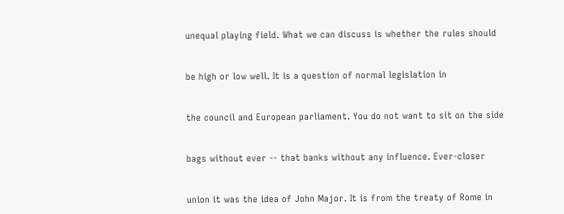unequal playing field. What we can discuss is whether the rules should


be high or low well. It is a question of normal legislation in


the council and European parliament. You do not want to sit on the side


bags without ever -- that banks without any influence. Ever-closer


union it was the idea of John Major. It is from the treaty of Rome in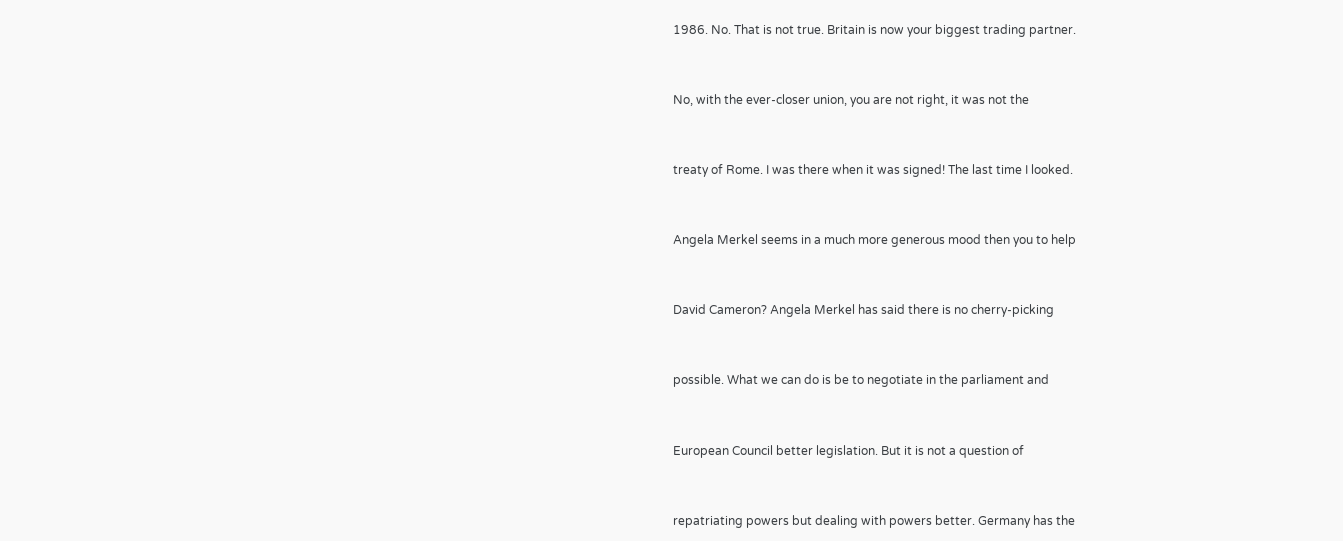1986. No. That is not true. Britain is now your biggest trading partner.


No, with the ever-closer union, you are not right, it was not the


treaty of Rome. I was there when it was signed! The last time I looked.


Angela Merkel seems in a much more generous mood then you to help


David Cameron? Angela Merkel has said there is no cherry-picking


possible. What we can do is be to negotiate in the parliament and


European Council better legislation. But it is not a question of


repatriating powers but dealing with powers better. Germany has the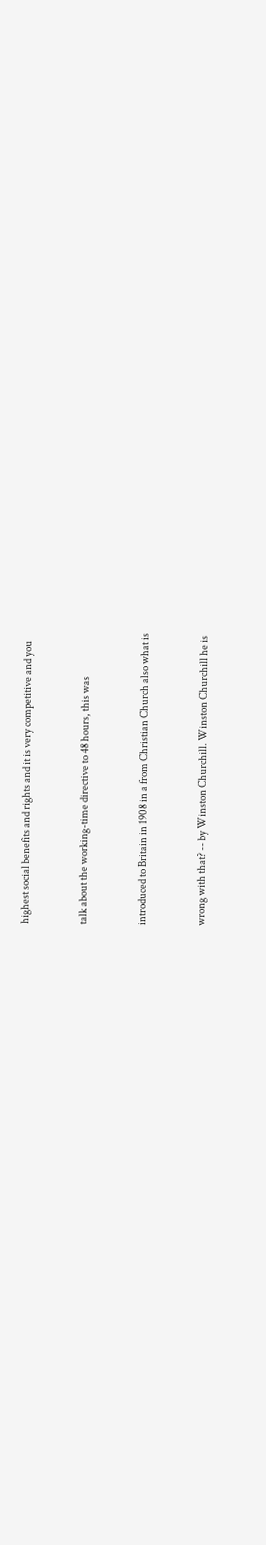highest social benefits and rights and it is very competitive and you


talk about the working-time directive to 48 hours, this was


introduced to Britain in 1908 in a from Christian Church also what is


wrong with that? -- by Winston Churchill. Winston Churchill he is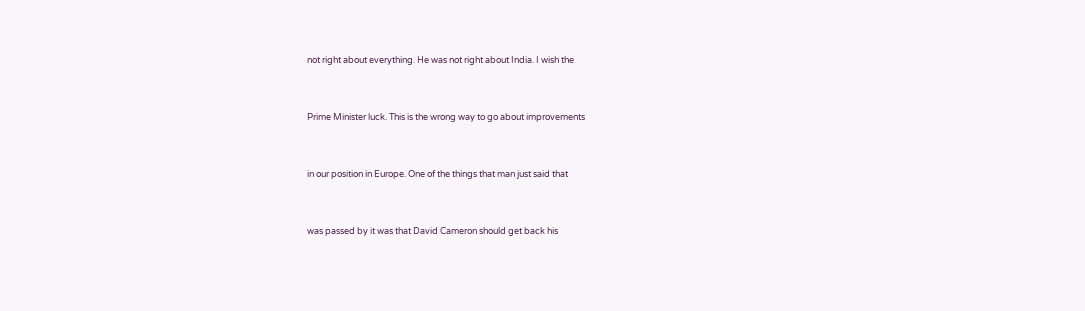not right about everything. He was not right about India. I wish the


Prime Minister luck. This is the wrong way to go about improvements


in our position in Europe. One of the things that man just said that


was passed by it was that David Cameron should get back his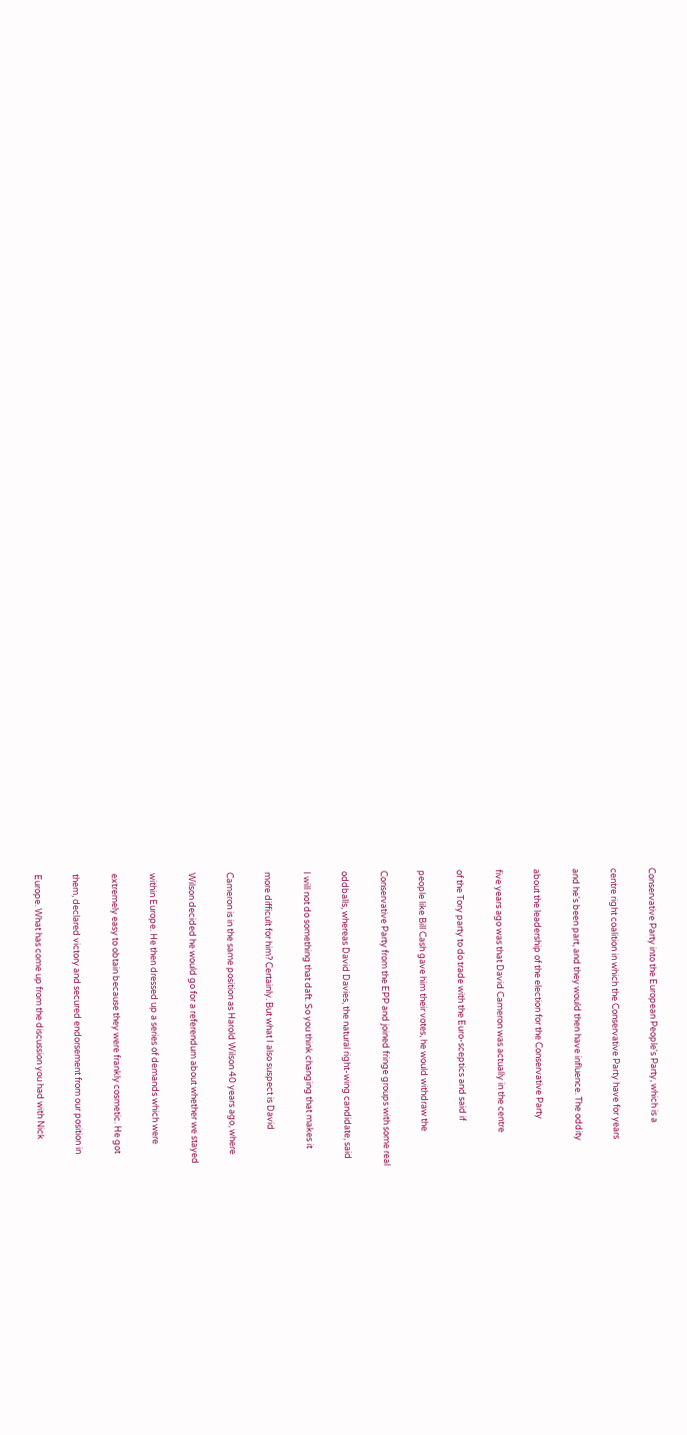Conservative Party into the European People's Party, which is a


centre right coalition in which the Conservative Party have for years


and he's been part, and they would then have influence. The oddity


about the leadership of the election for the Conservative Party


five years ago was that David Cameron was actually in the centre


of the Tory party to do trade with the Euro-sceptics and said if


people like Bill Cash gave him their votes, he would withdraw the


Conservative Party from the EPP and joined fringe groups with some real


oddballs, whereas David Davies, the natural right-wing candidate, said


I will not do something that daft. So you think changing that makes it


more difficult for him? Certainly. But what I also suspect is David


Cameron is in the same position as Harold Wilson 40 years ago, where


Wilson decided he would go for a referendum about whether we stayed


within Europe. He then dressed up a series of demands which were


extremely easy to obtain because they were frankly cosmetic. He got


them, declared victory and secured endorsement from our position in


Europe. What has come up from the discussion you had with Nick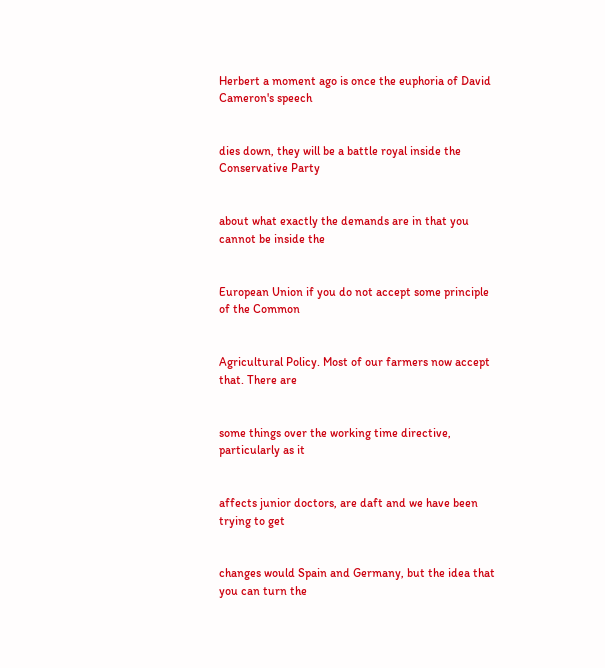Herbert a moment ago is once the euphoria of David Cameron's speech


dies down, they will be a battle royal inside the Conservative Party


about what exactly the demands are in that you cannot be inside the


European Union if you do not accept some principle of the Common


Agricultural Policy. Most of our farmers now accept that. There are


some things over the working time directive, particularly as it


affects junior doctors, are daft and we have been trying to get


changes would Spain and Germany, but the idea that you can turn the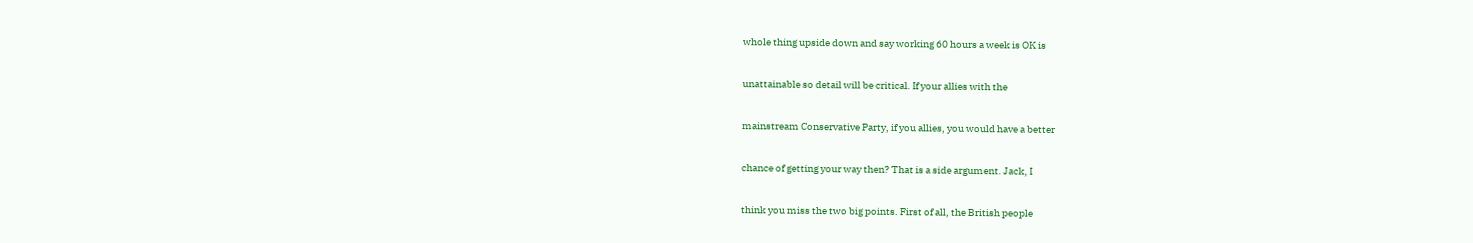whole thing upside down and say working 60 hours a week is OK is


unattainable so detail will be critical. If your allies with the


mainstream Conservative Party, if you allies, you would have a better


chance of getting your way then? That is a side argument. Jack, I


think you miss the two big points. First of all, the British people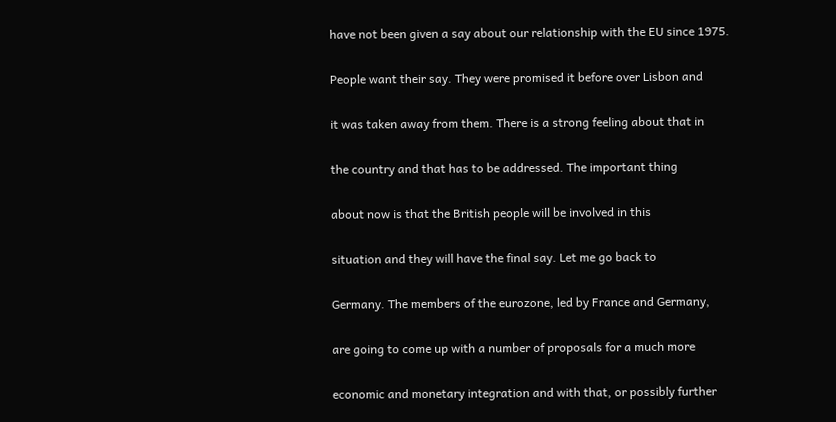have not been given a say about our relationship with the EU since 1975.


People want their say. They were promised it before over Lisbon and


it was taken away from them. There is a strong feeling about that in


the country and that has to be addressed. The important thing


about now is that the British people will be involved in this


situation and they will have the final say. Let me go back to


Germany. The members of the eurozone, led by France and Germany,


are going to come up with a number of proposals for a much more


economic and monetary integration and with that, or possibly further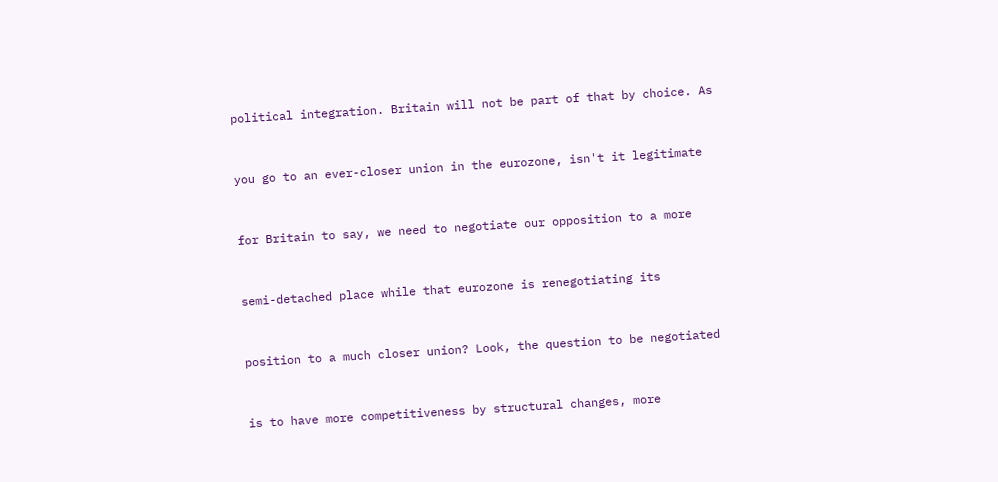political integration. Britain will not be part of that by choice. As


you go to an ever-closer union in the eurozone, isn't it legitimate


for Britain to say, we need to negotiate our opposition to a more


semi-detached place while that eurozone is renegotiating its


position to a much closer union? Look, the question to be negotiated


is to have more competitiveness by structural changes, more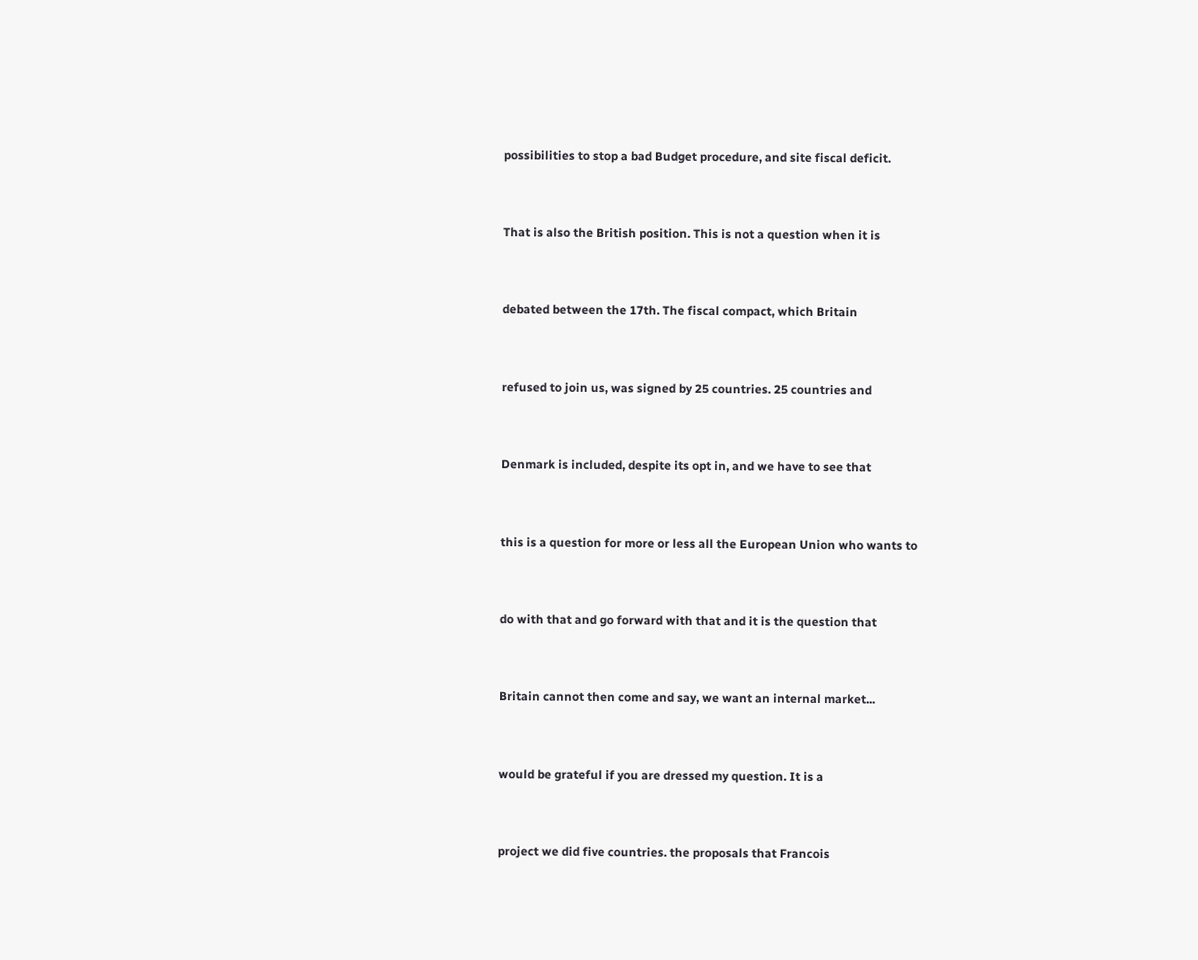possibilities to stop a bad Budget procedure, and site fiscal deficit.


That is also the British position. This is not a question when it is


debated between the 17th. The fiscal compact, which Britain


refused to join us, was signed by 25 countries. 25 countries and


Denmark is included, despite its opt in, and we have to see that


this is a question for more or less all the European Union who wants to


do with that and go forward with that and it is the question that


Britain cannot then come and say, we want an internal market...


would be grateful if you are dressed my question. It is a


project we did five countries. the proposals that Francois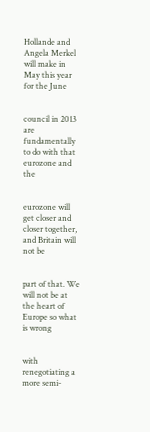Hollande and Angela Merkel will make in May this year for the June


council in 2013 are fundamentally to do with that eurozone and the


eurozone will get closer and closer together, and Britain will not be


part of that. We will not be at the heart of Europe so what is wrong


with renegotiating a more semi-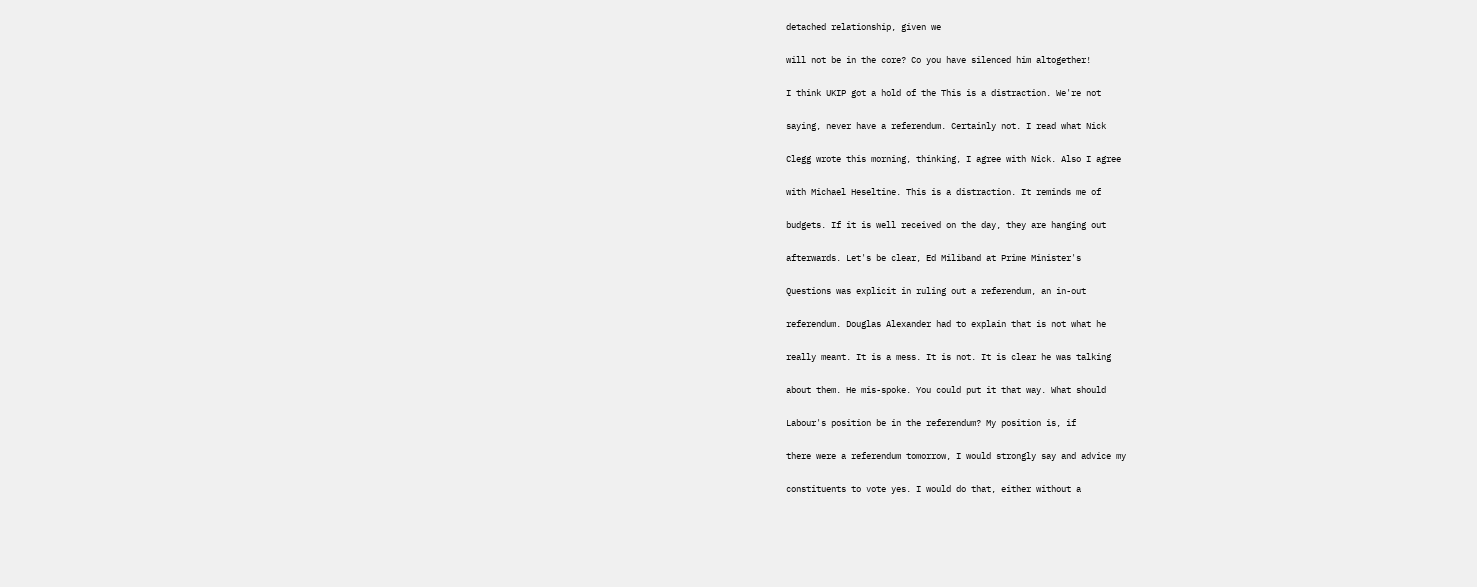detached relationship, given we


will not be in the core? Co you have silenced him altogether!


I think UKIP got a hold of the This is a distraction. We're not


saying, never have a referendum. Certainly not. I read what Nick


Clegg wrote this morning, thinking, I agree with Nick. Also I agree


with Michael Heseltine. This is a distraction. It reminds me of


budgets. If it is well received on the day, they are hanging out


afterwards. Let's be clear, Ed Miliband at Prime Minister's


Questions was explicit in ruling out a referendum, an in-out


referendum. Douglas Alexander had to explain that is not what he


really meant. It is a mess. It is not. It is clear he was talking


about them. He mis-spoke. You could put it that way. What should


Labour's position be in the referendum? My position is, if


there were a referendum tomorrow, I would strongly say and advice my


constituents to vote yes. I would do that, either without a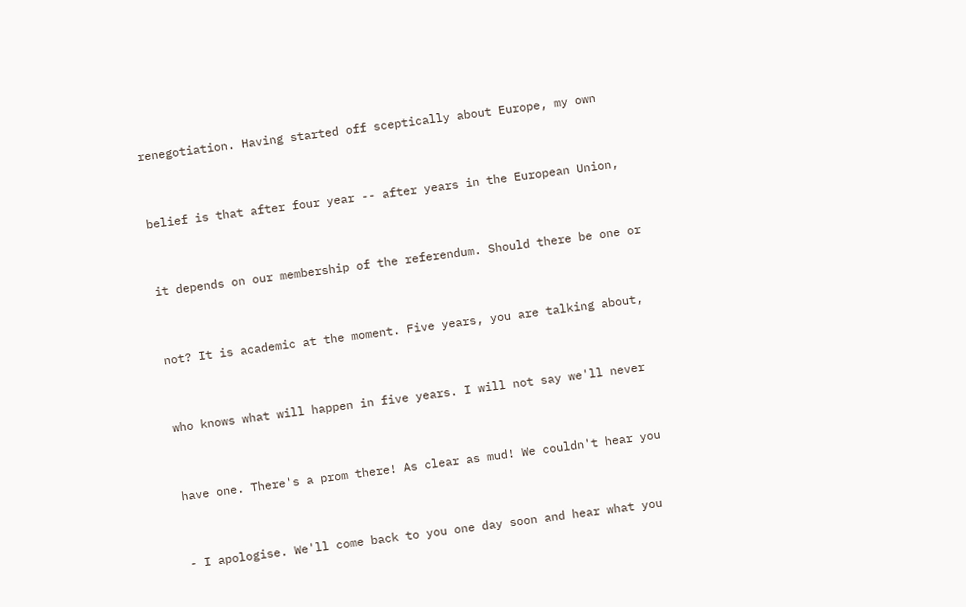renegotiation. Having started off sceptically about Europe, my own


belief is that after four year -- after years in the European Union,


it depends on our membership of the referendum. Should there be one or


not? It is academic at the moment. Five years, you are talking about,


who knows what will happen in five years. I will not say we'll never


have one. There's a prom there! As clear as mud! We couldn't hear you


- I apologise. We'll come back to you one day soon and hear what you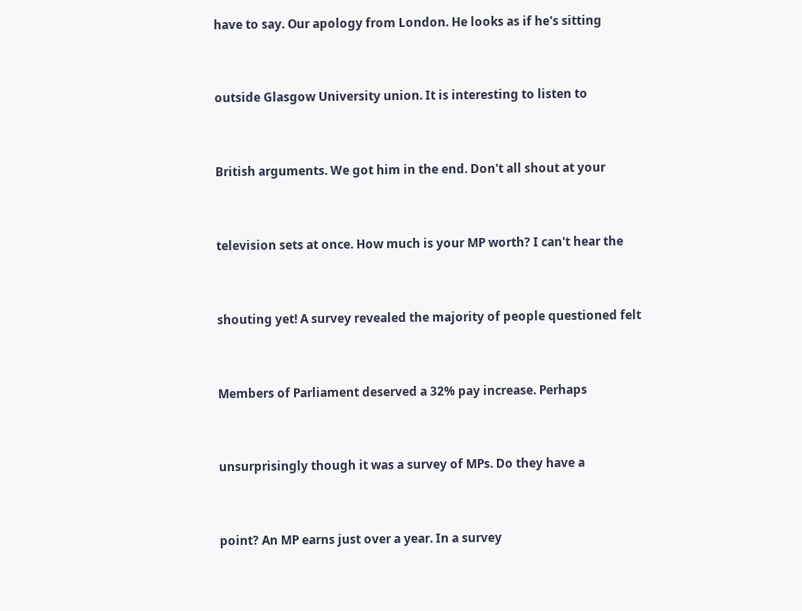have to say. Our apology from London. He looks as if he's sitting


outside Glasgow University union. It is interesting to listen to


British arguments. We got him in the end. Don't all shout at your


television sets at once. How much is your MP worth? I can't hear the


shouting yet! A survey revealed the majority of people questioned felt


Members of Parliament deserved a 32% pay increase. Perhaps


unsurprisingly though it was a survey of MPs. Do they have a


point? An MP earns just over a year. In a survey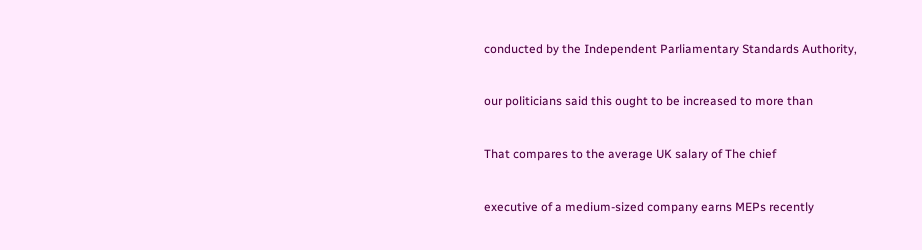conducted by the Independent Parliamentary Standards Authority,


our politicians said this ought to be increased to more than


That compares to the average UK salary of The chief


executive of a medium-sized company earns MEPs recently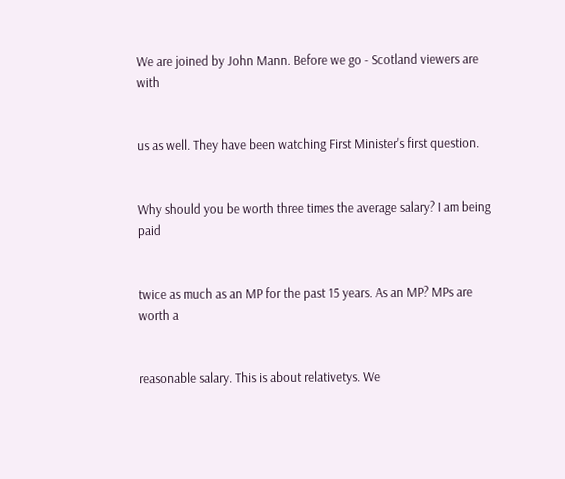We are joined by John Mann. Before we go - Scotland viewers are with


us as well. They have been watching First Minister's first question.


Why should you be worth three times the average salary? I am being paid


twice as much as an MP for the past 15 years. As an MP? MPs are worth a


reasonable salary. This is about relativetys. We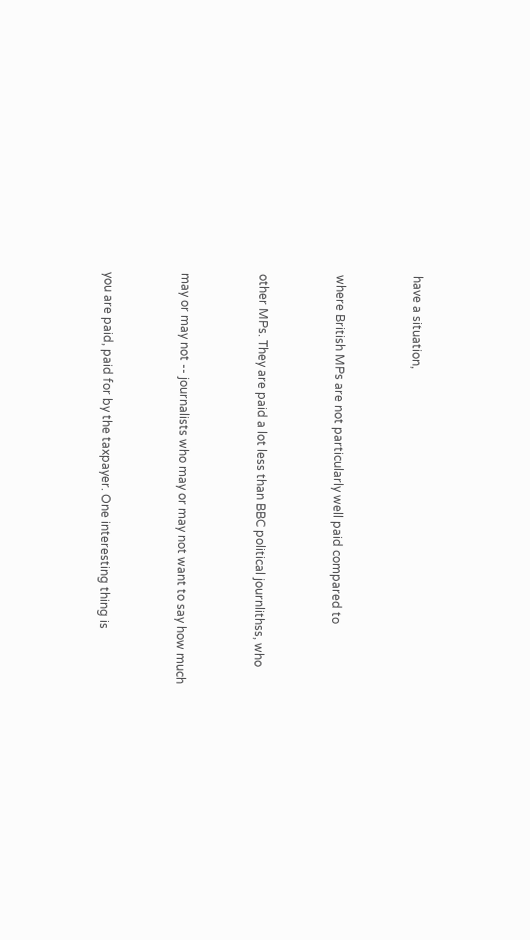have a situation,


where British MPs are not particularly well paid compared to


other MPs. They are paid a lot less than BBC political journlithss, who


may or may not -- journalists who may or may not want to say how much


you are paid, paid for by the taxpayer. One interesting thing is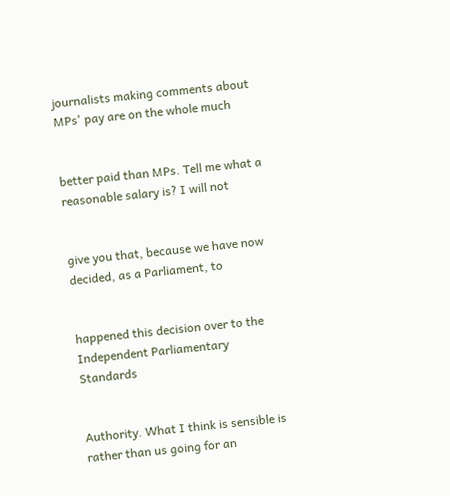journalists making comments about MPs' pay are on the whole much


better paid than MPs. Tell me what a reasonable salary is? I will not


give you that, because we have now decided, as a Parliament, to


happened this decision over to the Independent Parliamentary Standards


Authority. What I think is sensible is rather than us going for an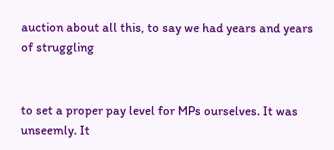auction about all this, to say we had years and years of struggling


to set a proper pay level for MPs ourselves. It was unseemly. It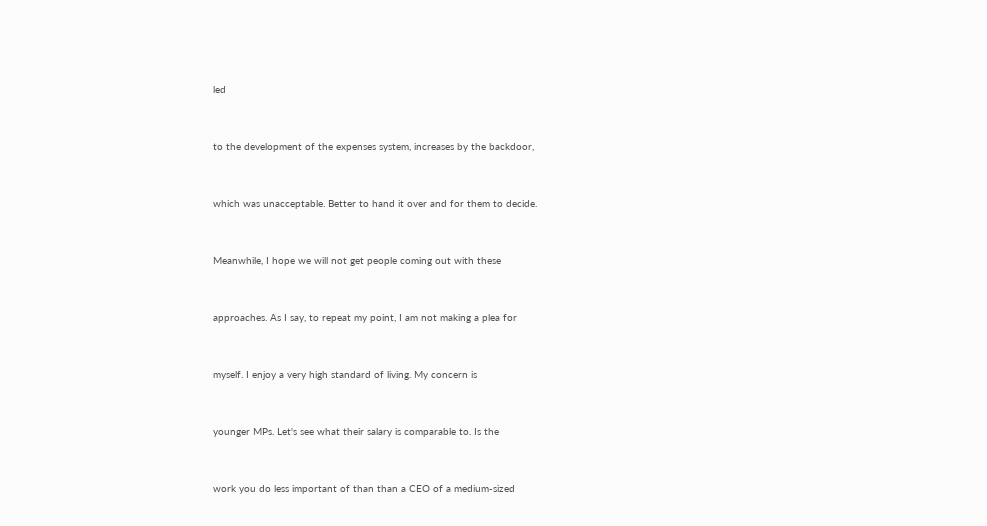led


to the development of the expenses system, increases by the backdoor,


which was unacceptable. Better to hand it over and for them to decide.


Meanwhile, I hope we will not get people coming out with these


approaches. As I say, to repeat my point, I am not making a plea for


myself. I enjoy a very high standard of living. My concern is


younger MPs. Let's see what their salary is comparable to. Is the


work you do less important of than than a CEO of a medium-sized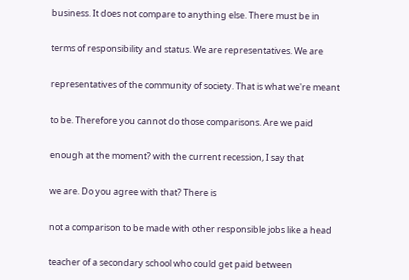business. It does not compare to anything else. There must be in


terms of responsibility and status. We are representatives. We are


representatives of the community of society. That is what we're meant


to be. Therefore you cannot do those comparisons. Are we paid


enough at the moment? with the current recession, I say that


we are. Do you agree with that? There is


not a comparison to be made with other responsible jobs like a head


teacher of a secondary school who could get paid between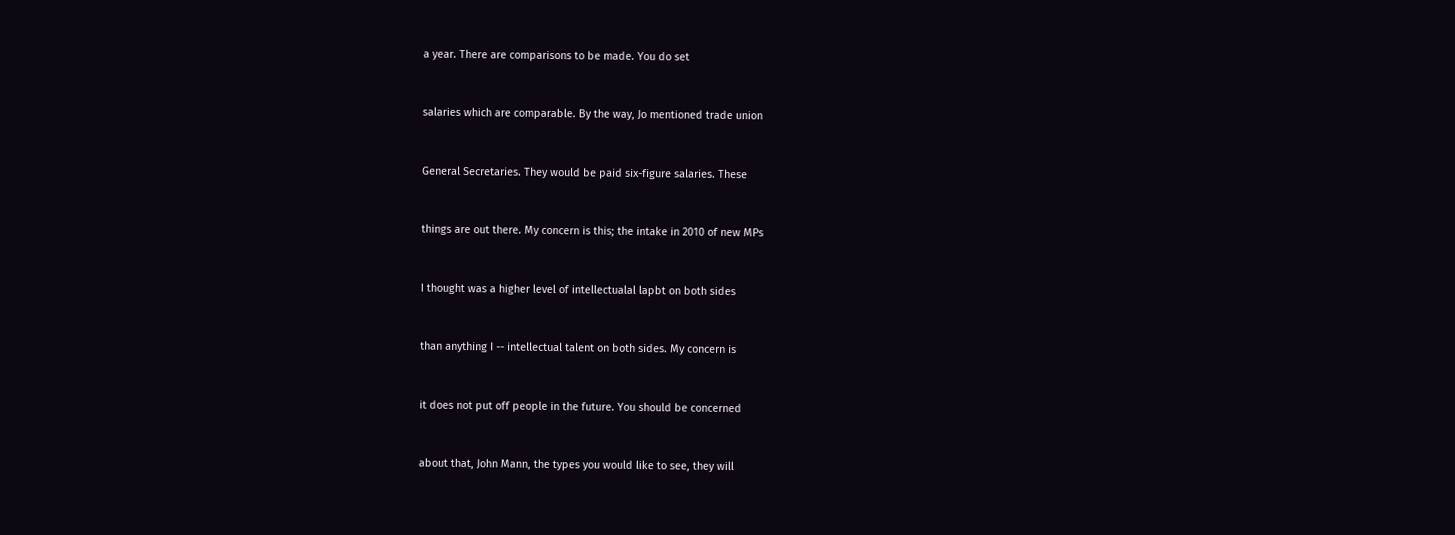a year. There are comparisons to be made. You do set


salaries which are comparable. By the way, Jo mentioned trade union


General Secretaries. They would be paid six-figure salaries. These


things are out there. My concern is this; the intake in 2010 of new MPs


I thought was a higher level of intellectualal lapbt on both sides


than anything I -- intellectual talent on both sides. My concern is


it does not put off people in the future. You should be concerned


about that, John Mann, the types you would like to see, they will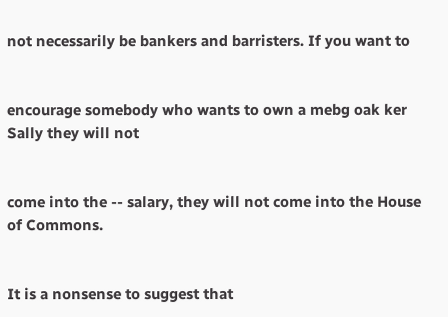not necessarily be bankers and barristers. If you want to


encourage somebody who wants to own a mebg oak ker Sally they will not


come into the -- salary, they will not come into the House of Commons.


It is a nonsense to suggest that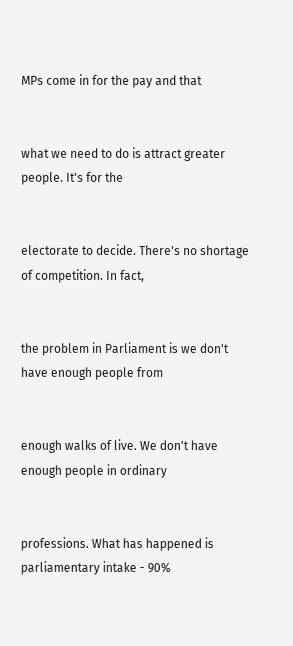MPs come in for the pay and that


what we need to do is attract greater people. It's for the


electorate to decide. There's no shortage of competition. In fact,


the problem in Parliament is we don't have enough people from


enough walks of live. We don't have enough people in ordinary


professions. What has happened is parliamentary intake - 90%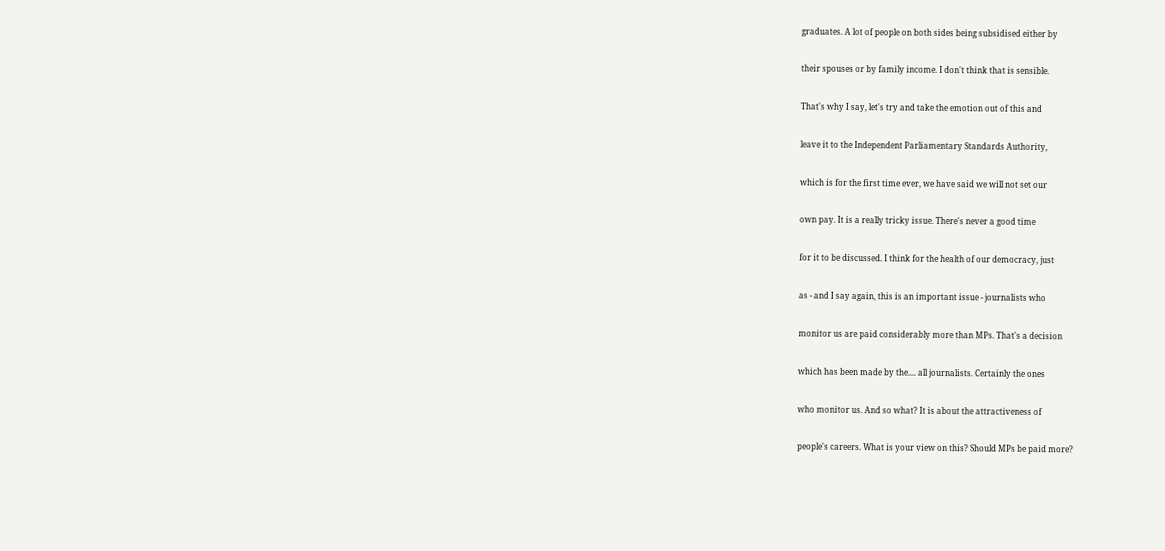graduates. A lot of people on both sides being subsidised either by


their spouses or by family income. I don't think that is sensible.


That's why I say, let's try and take the emotion out of this and


leave it to the Independent Parliamentary Standards Authority,


which is for the first time ever, we have said we will not set our


own pay. It is a really tricky issue. There's never a good time


for it to be discussed. I think for the health of our democracy, just


as - and I say again, this is an important issue - journalists who


monitor us are paid considerably more than MPs. That's a decision


which has been made by the.... all journalists. Certainly the ones


who monitor us. And so what? It is about the attractiveness of


people's careers. What is your view on this? Should MPs be paid more?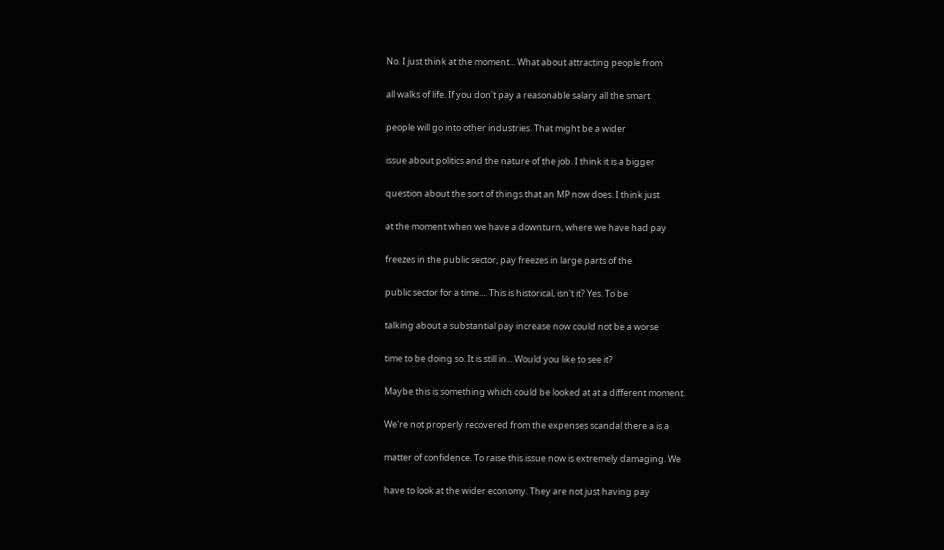No. I just think at the moment... What about attracting people from


all walks of life. If you don't pay a reasonable salary all the smart


people will go into other industries. That might be a wider


issue about politics and the nature of the job. I think it is a bigger


question about the sort of things that an MP now does. I think just


at the moment when we have a downturn, where we have had pay


freezes in the public sector, pay freezes in large parts of the


public sector for a time.... This is historical, isn't it? Yes. To be


talking about a substantial pay increase now could not be a worse


time to be doing so. It is still in... Would you like to see it?


Maybe this is something which could be looked at at a different moment.


We're not properly recovered from the expenses scandal there a is a


matter of confidence. To raise this issue now is extremely damaging. We


have to look at the wider economy. They are not just having pay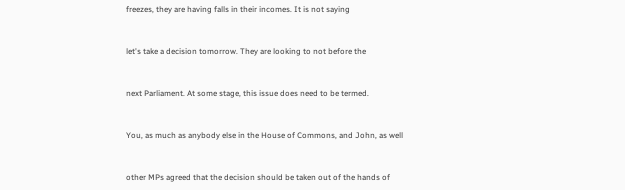freezes, they are having falls in their incomes. It is not saying


let's take a decision tomorrow. They are looking to not before the


next Parliament. At some stage, this issue does need to be termed.


You, as much as anybody else in the House of Commons, and John, as well


other MPs agreed that the decision should be taken out of the hands of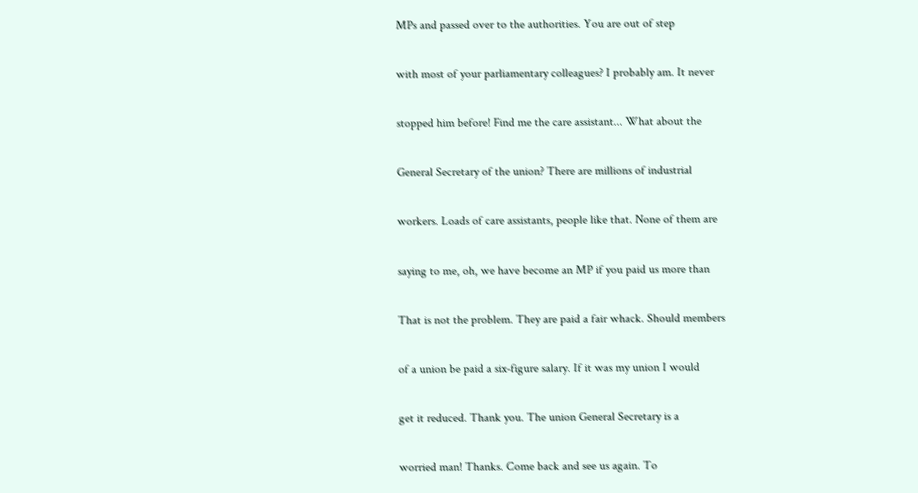MPs and passed over to the authorities. You are out of step


with most of your parliamentary colleagues? I probably am. It never


stopped him before! Find me the care assistant... What about the


General Secretary of the union? There are millions of industrial


workers. Loads of care assistants, people like that. None of them are


saying to me, oh, we have become an MP if you paid us more than


That is not the problem. They are paid a fair whack. Should members


of a union be paid a six-figure salary. If it was my union I would


get it reduced. Thank you. The union General Secretary is a


worried man! Thanks. Come back and see us again. To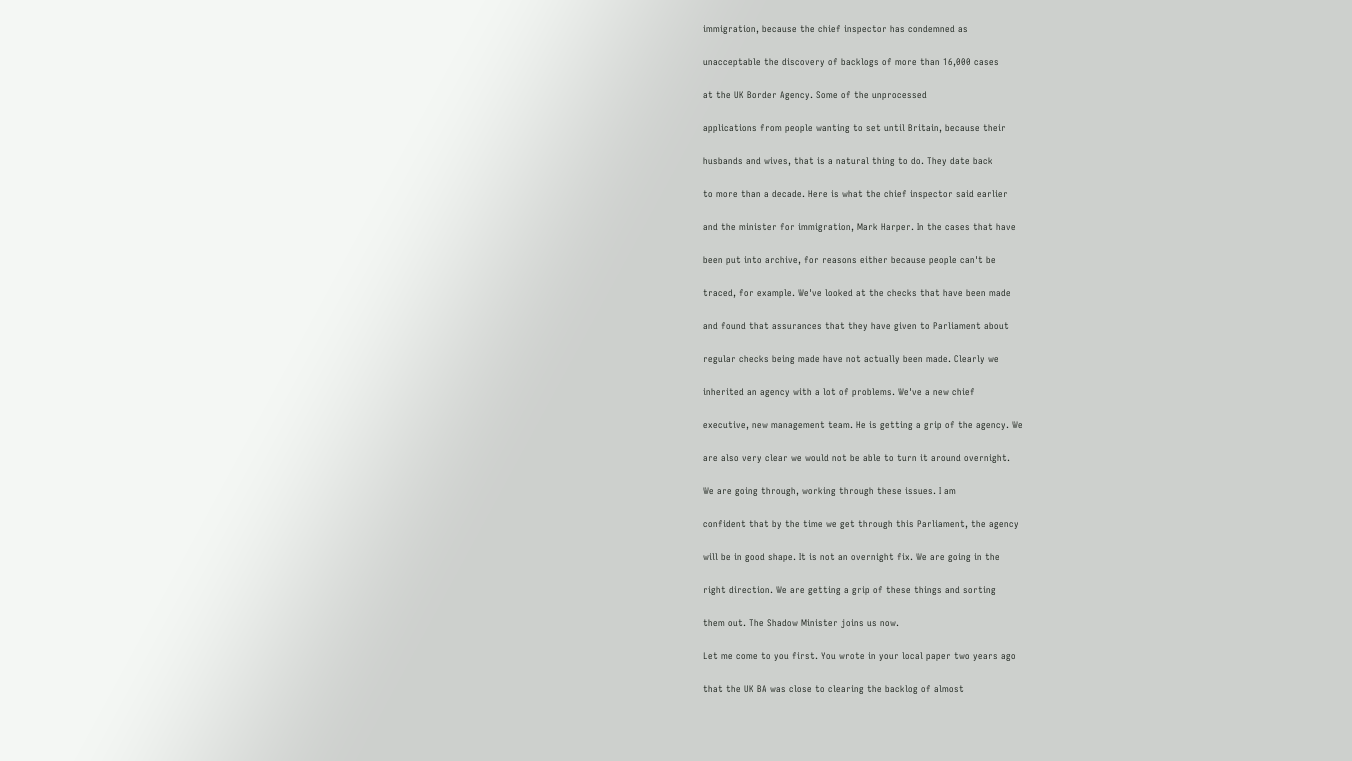immigration, because the chief inspector has condemned as


unacceptable the discovery of backlogs of more than 16,000 cases


at the UK Border Agency. Some of the unprocessed


applications from people wanting to set until Britain, because their


husbands and wives, that is a natural thing to do. They date back


to more than a decade. Here is what the chief inspector said earlier


and the minister for immigration, Mark Harper. In the cases that have


been put into archive, for reasons either because people can't be


traced, for example. We've looked at the checks that have been made


and found that assurances that they have given to Parliament about


regular checks being made have not actually been made. Clearly we


inherited an agency with a lot of problems. We've a new chief


executive, new management team. He is getting a grip of the agency. We


are also very clear we would not be able to turn it around overnight.


We are going through, working through these issues. I am


confident that by the time we get through this Parliament, the agency


will be in good shape. It is not an overnight fix. We are going in the


right direction. We are getting a grip of these things and sorting


them out. The Shadow Minister joins us now.


Let me come to you first. You wrote in your local paper two years ago


that the UK BA was close to clearing the backlog of almost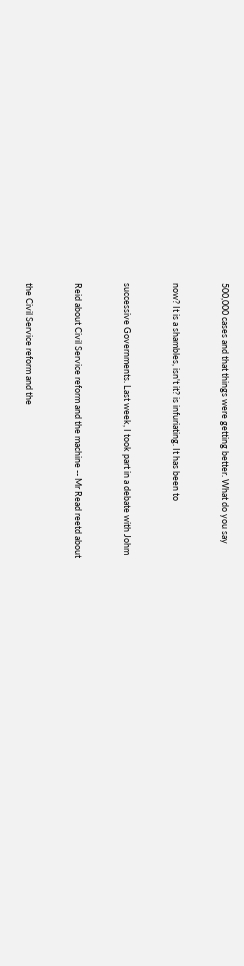500,000 cases and that things were getting better. What do you say


now? It is a shambles, isn't it? is infuriating. It has been to


successive Governments. Last week, I took part in a debate with Johm


Reid about Civil Service reform and the machine -- Mr Read reetd about


the Civil Service reform and the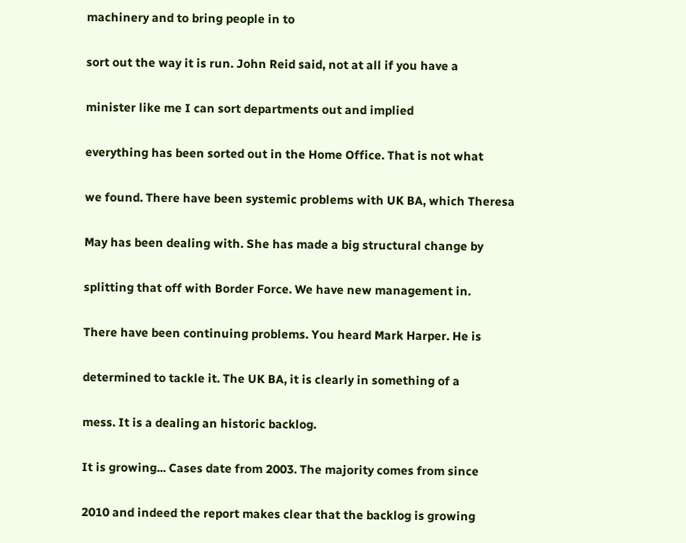machinery and to bring people in to


sort out the way it is run. John Reid said, not at all if you have a


minister like me I can sort departments out and implied


everything has been sorted out in the Home Office. That is not what


we found. There have been systemic problems with UK BA, which Theresa


May has been dealing with. She has made a big structural change by


splitting that off with Border Force. We have new management in.


There have been continuing problems. You heard Mark Harper. He is


determined to tackle it. The UK BA, it is clearly in something of a


mess. It is a dealing an historic backlog.


It is growing... Cases date from 2003. The majority comes from since


2010 and indeed the report makes clear that the backlog is growing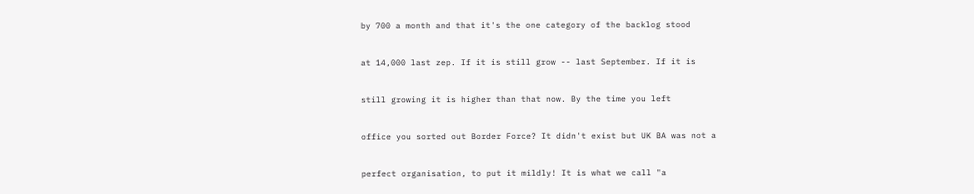by 700 a month and that it's the one category of the backlog stood


at 14,000 last zep. If it is still grow -- last September. If it is


still growing it is higher than that now. By the time you left


office you sorted out Border Force? It didn't exist but UK BA was not a


perfect organisation, to put it mildly! It is what we call "a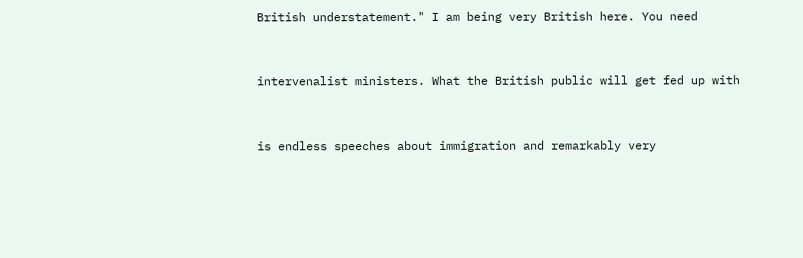British understatement." I am being very British here. You need


intervenalist ministers. What the British public will get fed up with


is endless speeches about immigration and remarkably very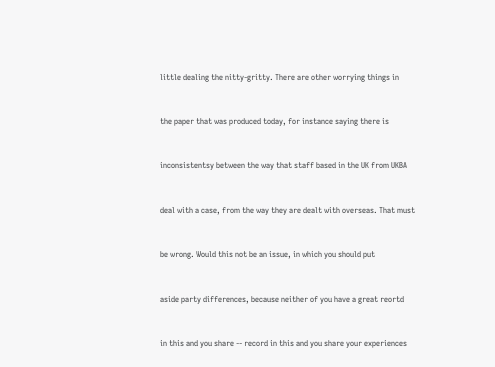little dealing the nitty-gritty. There are other worrying things in


the paper that was produced today, for instance saying there is


inconsistentsy between the way that staff based in the UK from UKBA


deal with a case, from the way they are dealt with overseas. That must


be wrong. Would this not be an issue, in which you should put


aside party differences, because neither of you have a great reortd


in this and you share -- record in this and you share your experiences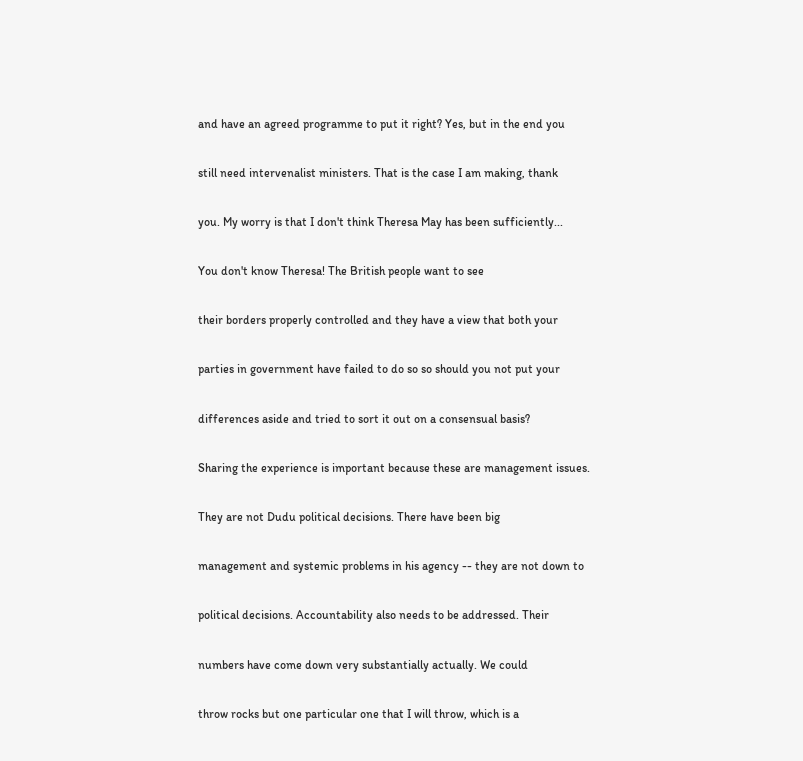and have an agreed programme to put it right? Yes, but in the end you


still need intervenalist ministers. That is the case I am making, thank


you. My worry is that I don't think Theresa May has been sufficiently...


You don't know Theresa! The British people want to see


their borders properly controlled and they have a view that both your


parties in government have failed to do so so should you not put your


differences aside and tried to sort it out on a consensual basis?


Sharing the experience is important because these are management issues.


They are not Dudu political decisions. There have been big


management and systemic problems in his agency -- they are not down to


political decisions. Accountability also needs to be addressed. Their


numbers have come down very substantially actually. We could


throw rocks but one particular one that I will throw, which is a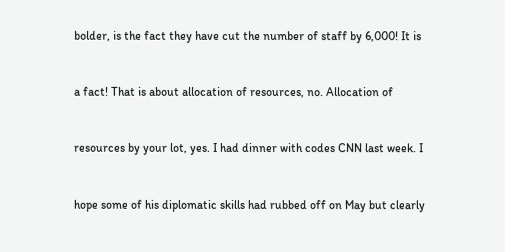bolder, is the fact they have cut the number of staff by 6,000! It is


a fact! That is about allocation of resources, no. Allocation of


resources by your lot, yes. I had dinner with codes CNN last week. I


hope some of his diplomatic skills had rubbed off on May but clearly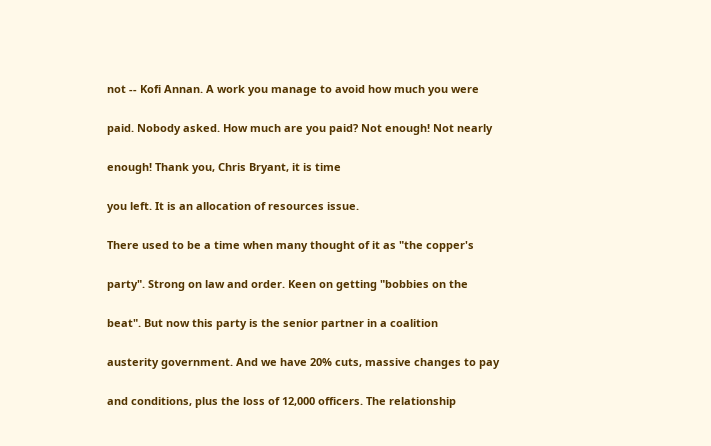not -- Kofi Annan. A work you manage to avoid how much you were


paid. Nobody asked. How much are you paid? Not enough! Not nearly


enough! Thank you, Chris Bryant, it is time


you left. It is an allocation of resources issue.


There used to be a time when many thought of it as "the copper's


party". Strong on law and order. Keen on getting "bobbies on the


beat". But now this party is the senior partner in a coalition


austerity government. And we have 20% cuts, massive changes to pay


and conditions, plus the loss of 12,000 officers. The relationship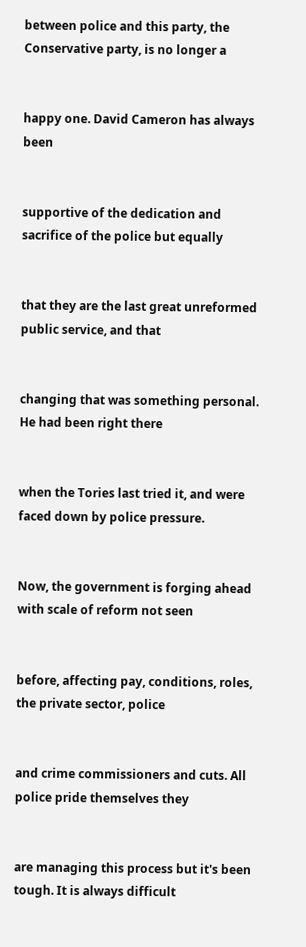between police and this party, the Conservative party, is no longer a


happy one. David Cameron has always been


supportive of the dedication and sacrifice of the police but equally


that they are the last great unreformed public service, and that


changing that was something personal. He had been right there


when the Tories last tried it, and were faced down by police pressure.


Now, the government is forging ahead with scale of reform not seen


before, affecting pay, conditions, roles, the private sector, police


and crime commissioners and cuts. All police pride themselves they


are managing this process but it's been tough. It is always difficult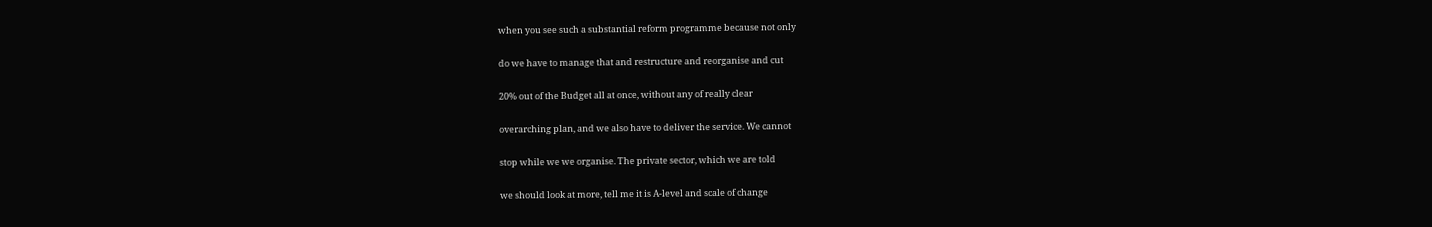when you see such a substantial reform programme because not only


do we have to manage that and restructure and reorganise and cut


20% out of the Budget all at once, without any of really clear


overarching plan, and we also have to deliver the service. We cannot


stop while we we organise. The private sector, which we are told


we should look at more, tell me it is A-level and scale of change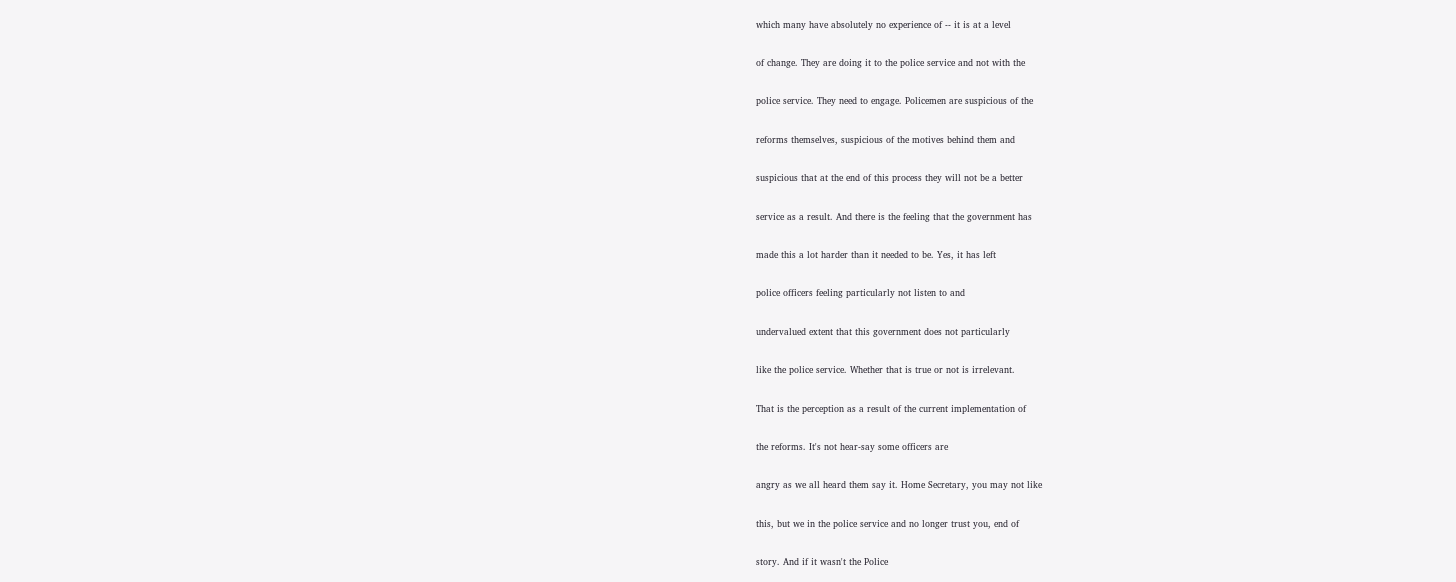which many have absolutely no experience of -- it is at a level


of change. They are doing it to the police service and not with the


police service. They need to engage. Policemen are suspicious of the


reforms themselves, suspicious of the motives behind them and


suspicious that at the end of this process they will not be a better


service as a result. And there is the feeling that the government has


made this a lot harder than it needed to be. Yes, it has left


police officers feeling particularly not listen to and


undervalued extent that this government does not particularly


like the police service. Whether that is true or not is irrelevant.


That is the perception as a result of the current implementation of


the reforms. It's not hear-say some officers are


angry as we all heard them say it. Home Secretary, you may not like


this, but we in the police service and no longer trust you, end of


story. And if it wasn't the Police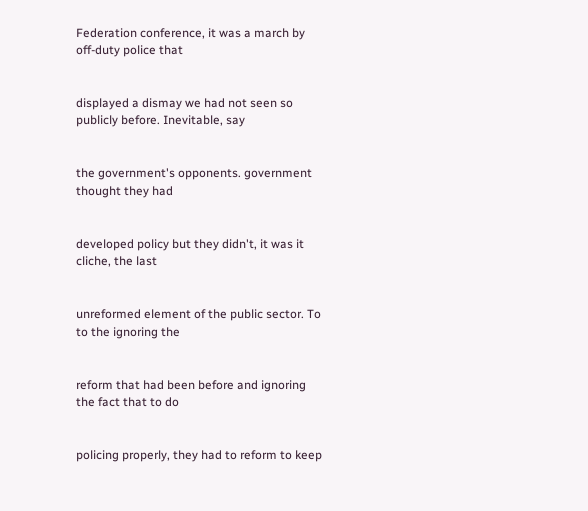Federation conference, it was a march by off-duty police that


displayed a dismay we had not seen so publicly before. Inevitable, say


the government's opponents. government thought they had


developed policy but they didn't, it was it cliche, the last


unreformed element of the public sector. To to the ignoring the


reform that had been before and ignoring the fact that to do


policing properly, they had to reform to keep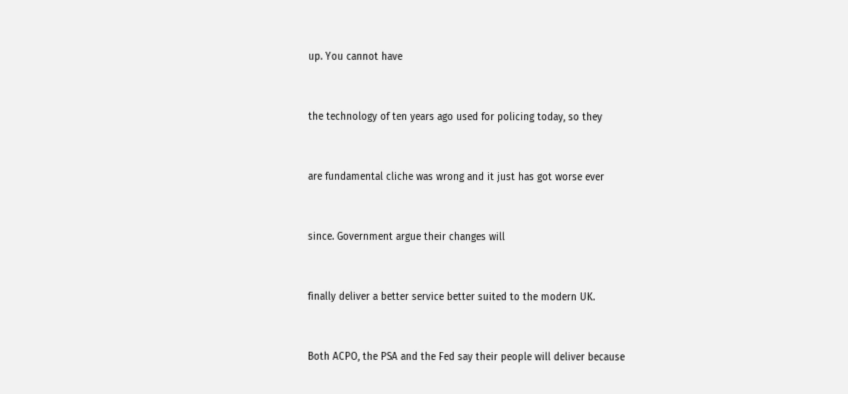up. You cannot have


the technology of ten years ago used for policing today, so they


are fundamental cliche was wrong and it just has got worse ever


since. Government argue their changes will


finally deliver a better service better suited to the modern UK.


Both ACPO, the PSA and the Fed say their people will deliver because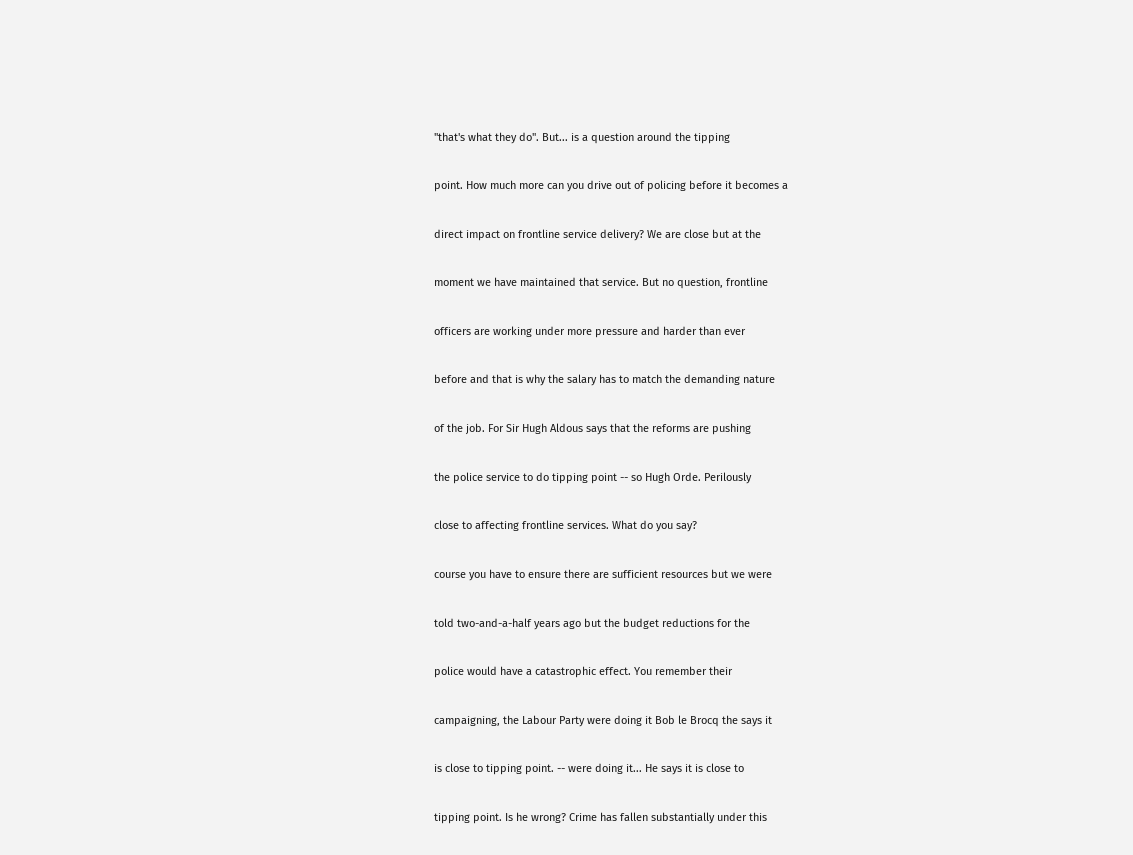"that's what they do". But... is a question around the tipping


point. How much more can you drive out of policing before it becomes a


direct impact on frontline service delivery? We are close but at the


moment we have maintained that service. But no question, frontline


officers are working under more pressure and harder than ever


before and that is why the salary has to match the demanding nature


of the job. For Sir Hugh Aldous says that the reforms are pushing


the police service to do tipping point -- so Hugh Orde. Perilously


close to affecting frontline services. What do you say?


course you have to ensure there are sufficient resources but we were


told two-and-a-half years ago but the budget reductions for the


police would have a catastrophic effect. You remember their


campaigning, the Labour Party were doing it Bob le Brocq the says it


is close to tipping point. -- were doing it... He says it is close to


tipping point. Is he wrong? Crime has fallen substantially under this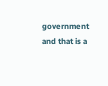government and that is a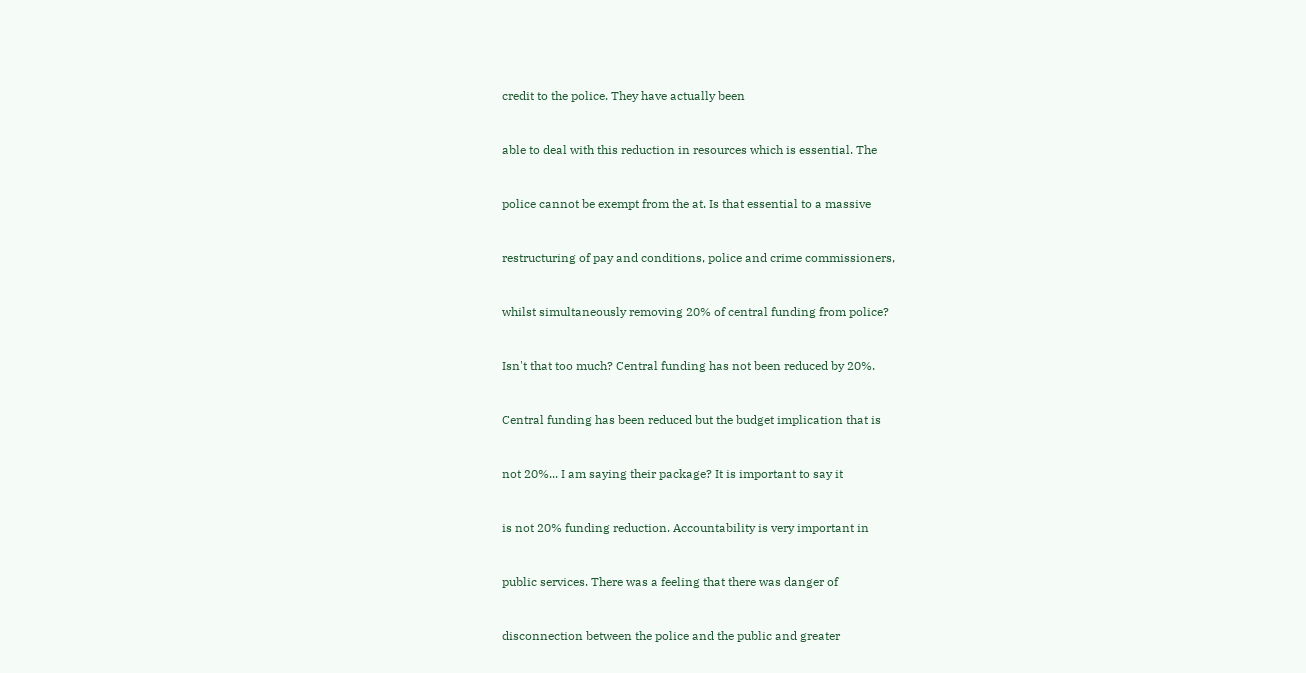credit to the police. They have actually been


able to deal with this reduction in resources which is essential. The


police cannot be exempt from the at. Is that essential to a massive


restructuring of pay and conditions, police and crime commissioners,


whilst simultaneously removing 20% of central funding from police?


Isn't that too much? Central funding has not been reduced by 20%.


Central funding has been reduced but the budget implication that is


not 20%... I am saying their package? It is important to say it


is not 20% funding reduction. Accountability is very important in


public services. There was a feeling that there was danger of


disconnection between the police and the public and greater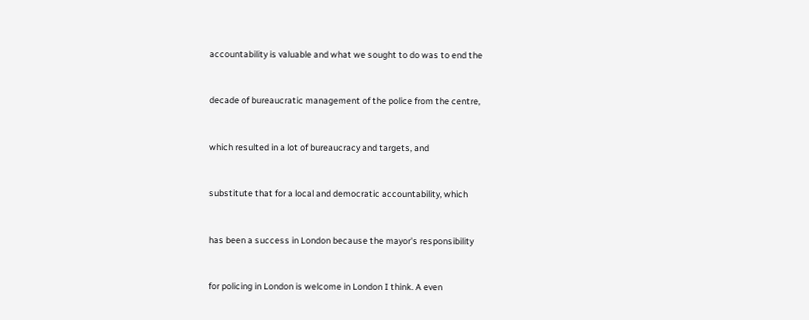accountability is valuable and what we sought to do was to end the


decade of bureaucratic management of the police from the centre,


which resulted in a lot of bureaucracy and targets, and


substitute that for a local and democratic accountability, which


has been a success in London because the mayor's responsibility


for policing in London is welcome in London I think. A even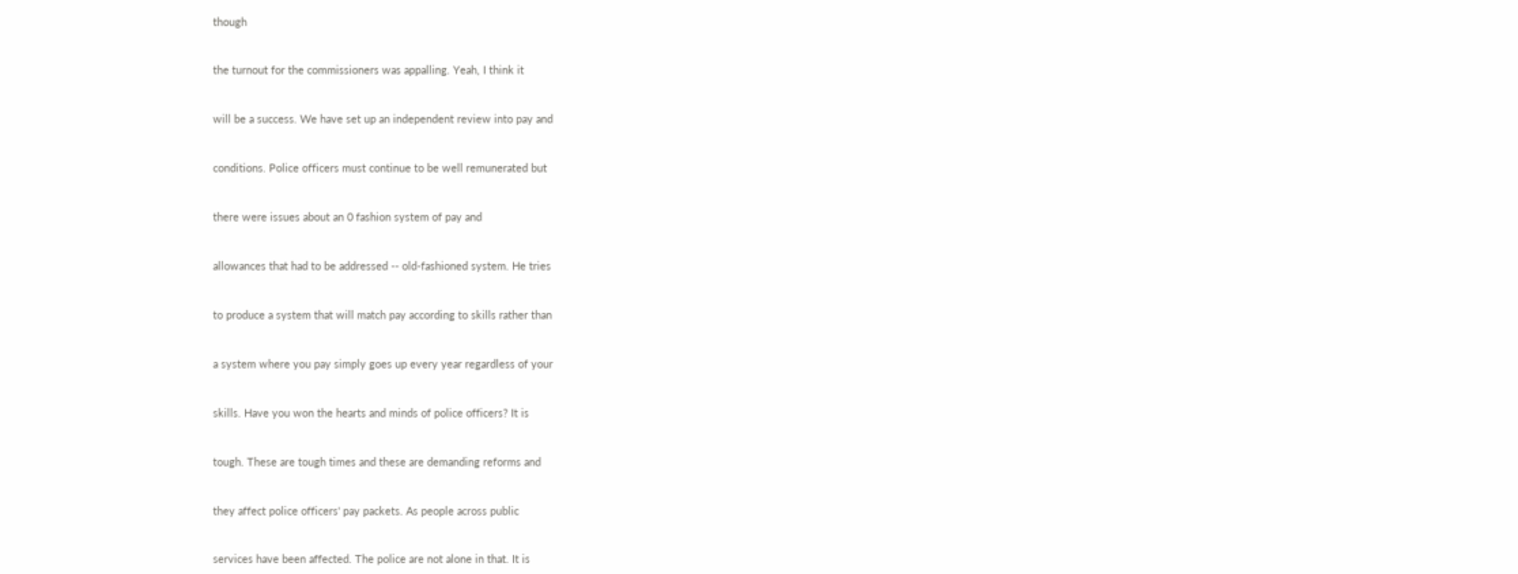though


the turnout for the commissioners was appalling. Yeah, I think it


will be a success. We have set up an independent review into pay and


conditions. Police officers must continue to be well remunerated but


there were issues about an 0 fashion system of pay and


allowances that had to be addressed -- old-fashioned system. He tries


to produce a system that will match pay according to skills rather than


a system where you pay simply goes up every year regardless of your


skills. Have you won the hearts and minds of police officers? It is


tough. These are tough times and these are demanding reforms and


they affect police officers' pay packets. As people across public


services have been affected. The police are not alone in that. It is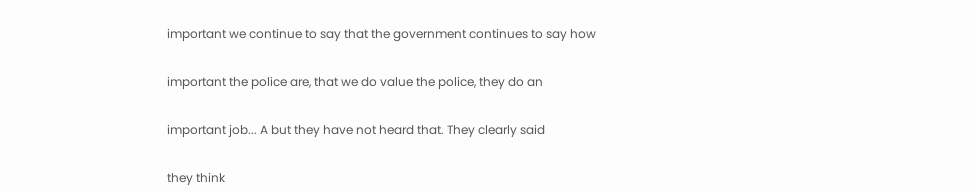important we continue to say that the government continues to say how


important the police are, that we do value the police, they do an


important job... A but they have not heard that. They clearly said


they think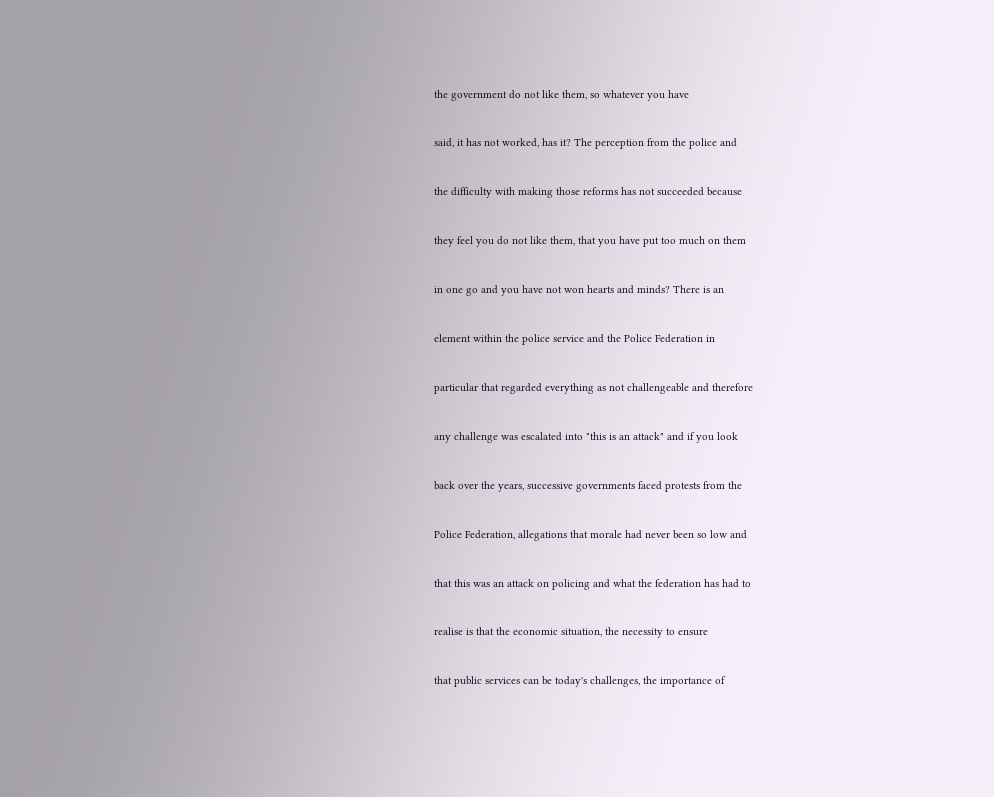the government do not like them, so whatever you have


said, it has not worked, has it? The perception from the police and


the difficulty with making those reforms has not succeeded because


they feel you do not like them, that you have put too much on them


in one go and you have not won hearts and minds? There is an


element within the police service and the Police Federation in


particular that regarded everything as not challengeable and therefore


any challenge was escalated into "this is an attack" and if you look


back over the years, successive governments faced protests from the


Police Federation, allegations that morale had never been so low and


that this was an attack on policing and what the federation has had to


realise is that the economic situation, the necessity to ensure


that public services can be today's challenges, the importance of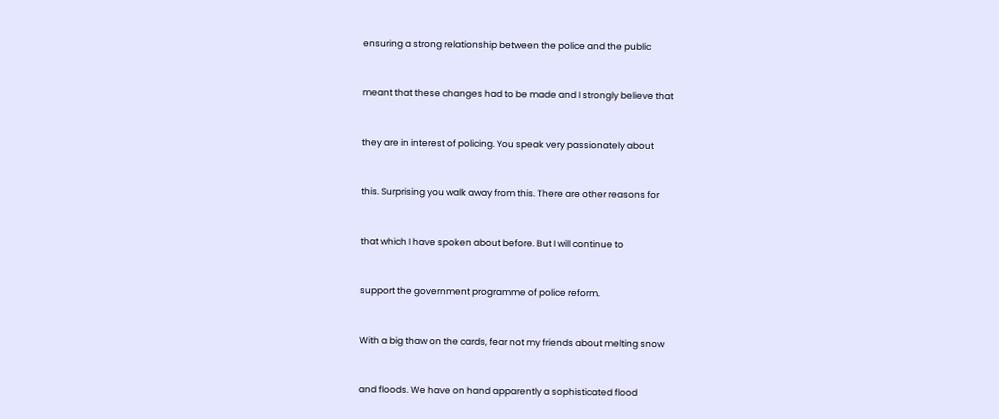ensuring a strong relationship between the police and the public


meant that these changes had to be made and I strongly believe that


they are in interest of policing. You speak very passionately about


this. Surprising you walk away from this. There are other reasons for


that which I have spoken about before. But I will continue to


support the government programme of police reform.


With a big thaw on the cards, fear not my friends about melting snow


and floods. We have on hand apparently a sophisticated flood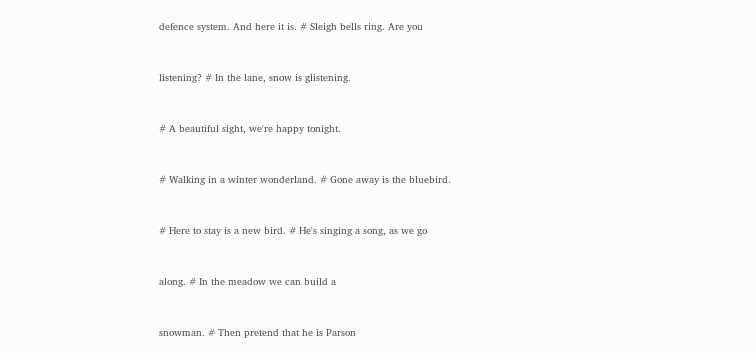defence system. And here it is. # Sleigh bells ring. Are you


listening? # In the lane, snow is glistening.


# A beautiful sight, we're happy tonight.


# Walking in a winter wonderland. # Gone away is the bluebird.


# Here to stay is a new bird. # He's singing a song, as we go


along. # In the meadow we can build a


snowman. # Then pretend that he is Parson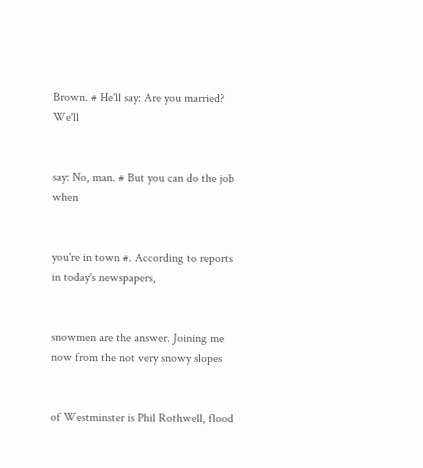Brown. # He'll say: Are you married? We'll


say: No, man. # But you can do the job when


you're in town #. According to reports in today's newspapers,


snowmen are the answer. Joining me now from the not very snowy slopes


of Westminster is Phil Rothwell, flood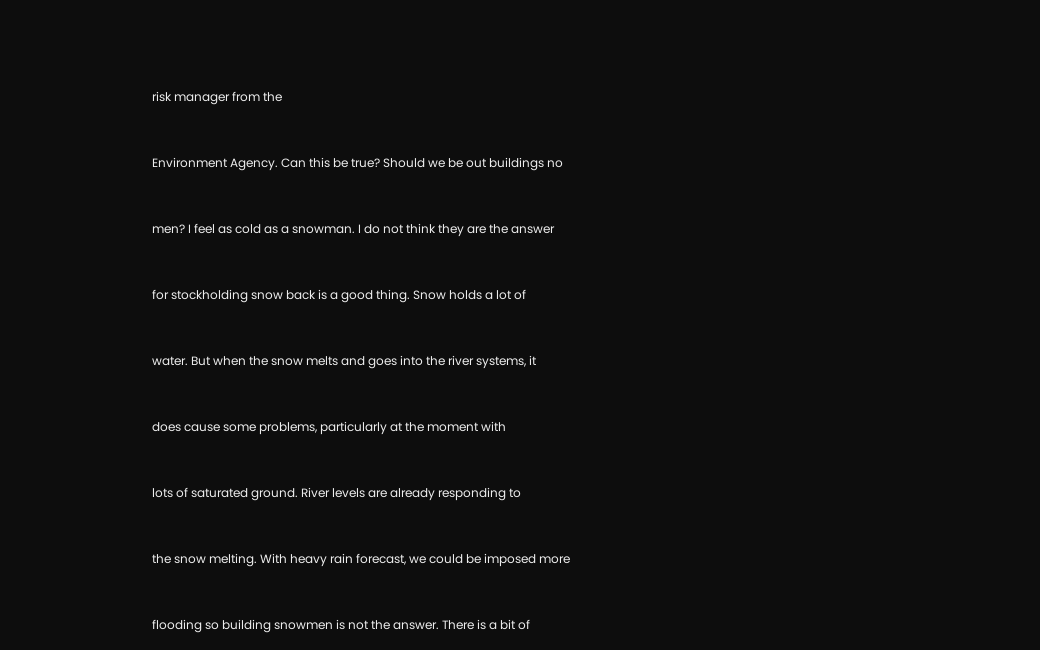risk manager from the


Environment Agency. Can this be true? Should we be out buildings no


men? I feel as cold as a snowman. I do not think they are the answer


for stockholding snow back is a good thing. Snow holds a lot of


water. But when the snow melts and goes into the river systems, it


does cause some problems, particularly at the moment with


lots of saturated ground. River levels are already responding to


the snow melting. With heavy rain forecast, we could be imposed more


flooding so building snowmen is not the answer. There is a bit of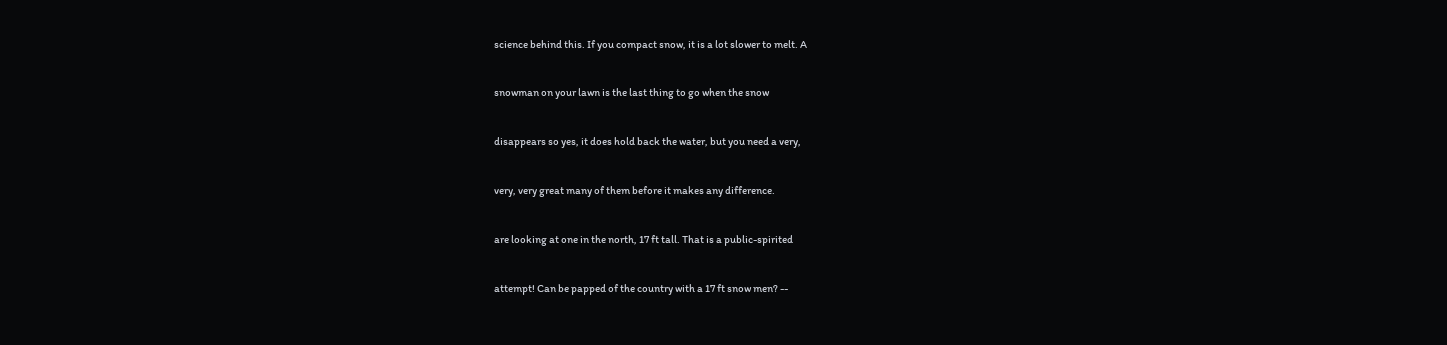science behind this. If you compact snow, it is a lot slower to melt. A


snowman on your lawn is the last thing to go when the snow


disappears so yes, it does hold back the water, but you need a very,


very, very great many of them before it makes any difference.


are looking at one in the north, 17 ft tall. That is a public-spirited


attempt! Can be papped of the country with a 17 ft snow men? --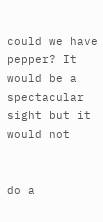could we have pepper? It would be a spectacular sight but it would not


do a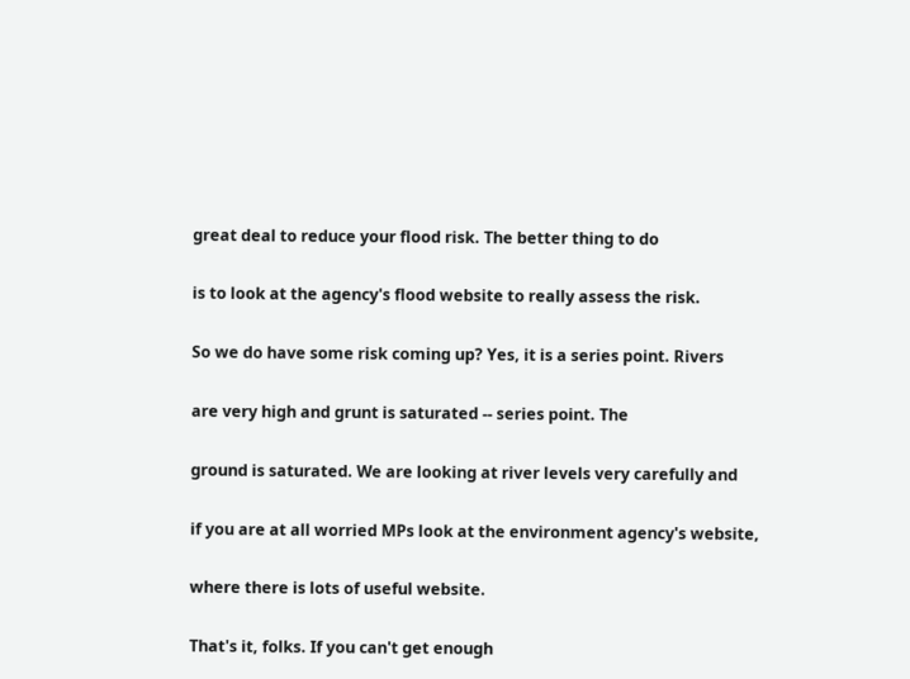great deal to reduce your flood risk. The better thing to do


is to look at the agency's flood website to really assess the risk.


So we do have some risk coming up? Yes, it is a series point. Rivers


are very high and grunt is saturated -- series point. The


ground is saturated. We are looking at river levels very carefully and


if you are at all worried MPs look at the environment agency's website,


where there is lots of useful website.


That's it, folks. If you can't get enough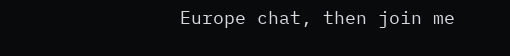Europe chat, then join me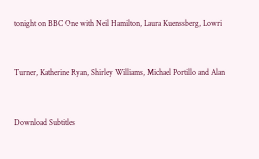tonight on BBC One with Neil Hamilton, Laura Kuenssberg, Lowri


Turner, Katherine Ryan, Shirley Williams, Michael Portillo and Alan


Download Subtitles